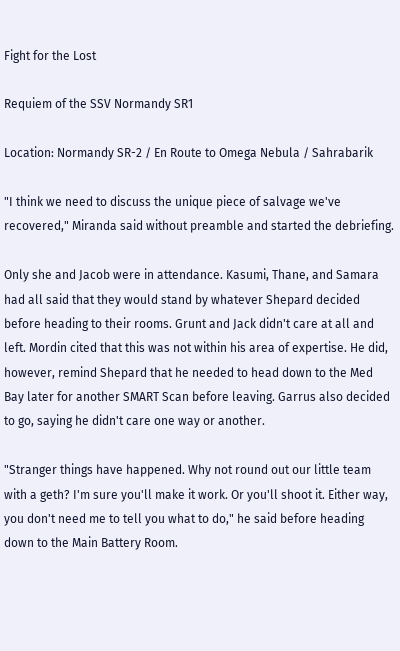Fight for the Lost

Requiem of the SSV Normandy SR1

Location: Normandy SR-2 / En Route to Omega Nebula / Sahrabarik

"I think we need to discuss the unique piece of salvage we've recovered," Miranda said without preamble and started the debriefing.

Only she and Jacob were in attendance. Kasumi, Thane, and Samara had all said that they would stand by whatever Shepard decided before heading to their rooms. Grunt and Jack didn't care at all and left. Mordin cited that this was not within his area of expertise. He did, however, remind Shepard that he needed to head down to the Med Bay later for another SMART Scan before leaving. Garrus also decided to go, saying he didn't care one way or another.

"Stranger things have happened. Why not round out our little team with a geth? I'm sure you'll make it work. Or you'll shoot it. Either way, you don't need me to tell you what to do," he said before heading down to the Main Battery Room.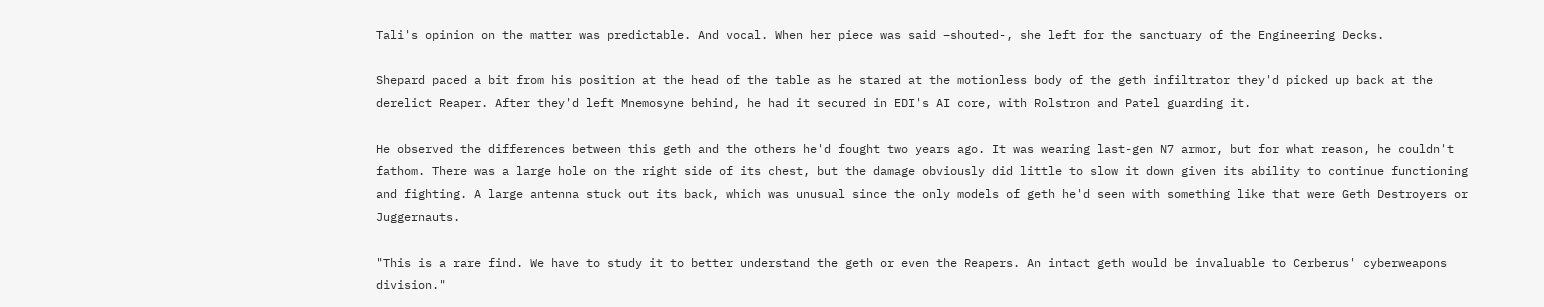Tali's opinion on the matter was predictable. And vocal. When her piece was said –shouted-, she left for the sanctuary of the Engineering Decks.

Shepard paced a bit from his position at the head of the table as he stared at the motionless body of the geth infiltrator they'd picked up back at the derelict Reaper. After they'd left Mnemosyne behind, he had it secured in EDI's AI core, with Rolstron and Patel guarding it.

He observed the differences between this geth and the others he'd fought two years ago. It was wearing last-gen N7 armor, but for what reason, he couldn't fathom. There was a large hole on the right side of its chest, but the damage obviously did little to slow it down given its ability to continue functioning and fighting. A large antenna stuck out its back, which was unusual since the only models of geth he'd seen with something like that were Geth Destroyers or Juggernauts.

"This is a rare find. We have to study it to better understand the geth or even the Reapers. An intact geth would be invaluable to Cerberus' cyberweapons division."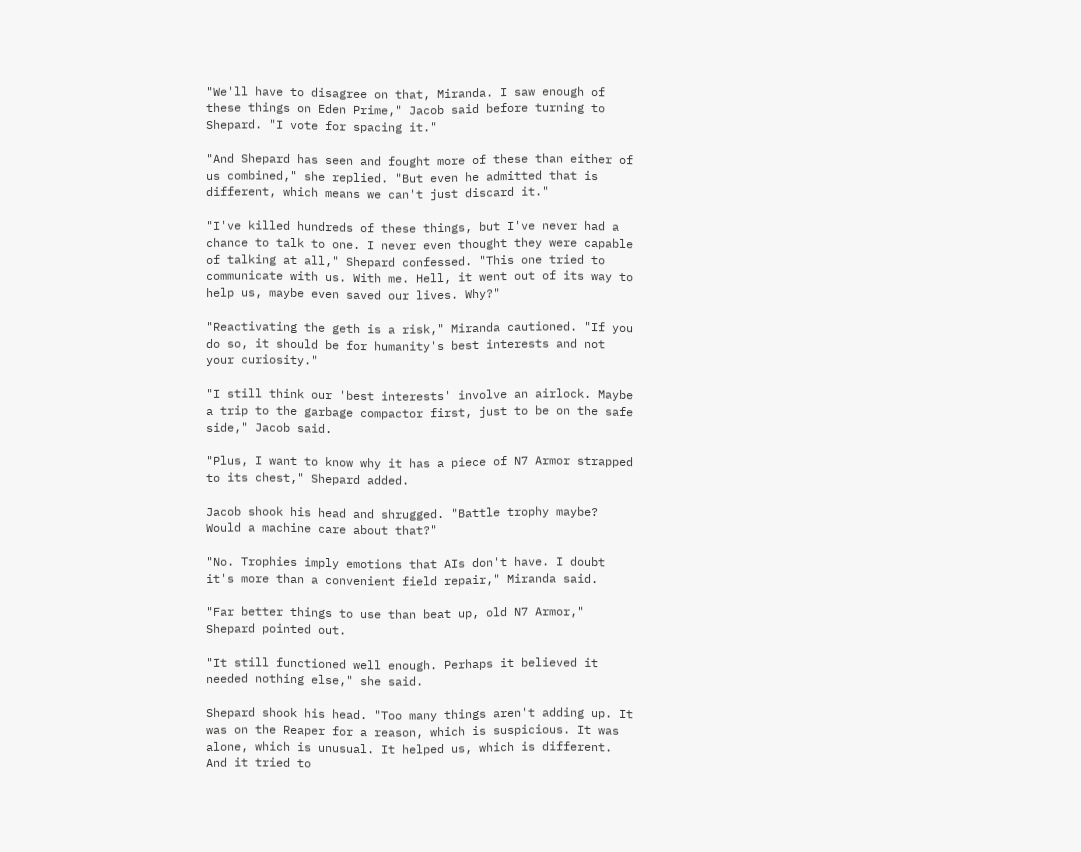"We'll have to disagree on that, Miranda. I saw enough of these things on Eden Prime," Jacob said before turning to Shepard. "I vote for spacing it."

"And Shepard has seen and fought more of these than either of us combined," she replied. "But even he admitted that is different, which means we can't just discard it."

"I've killed hundreds of these things, but I've never had a chance to talk to one. I never even thought they were capable of talking at all," Shepard confessed. "This one tried to communicate with us. With me. Hell, it went out of its way to help us, maybe even saved our lives. Why?"

"Reactivating the geth is a risk," Miranda cautioned. "If you do so, it should be for humanity's best interests and not your curiosity."

"I still think our 'best interests' involve an airlock. Maybe a trip to the garbage compactor first, just to be on the safe side," Jacob said.

"Plus, I want to know why it has a piece of N7 Armor strapped to its chest," Shepard added.

Jacob shook his head and shrugged. "Battle trophy maybe? Would a machine care about that?"

"No. Trophies imply emotions that AIs don't have. I doubt it's more than a convenient field repair," Miranda said.

"Far better things to use than beat up, old N7 Armor," Shepard pointed out.

"It still functioned well enough. Perhaps it believed it needed nothing else," she said.

Shepard shook his head. "Too many things aren't adding up. It was on the Reaper for a reason, which is suspicious. It was alone, which is unusual. It helped us, which is different. And it tried to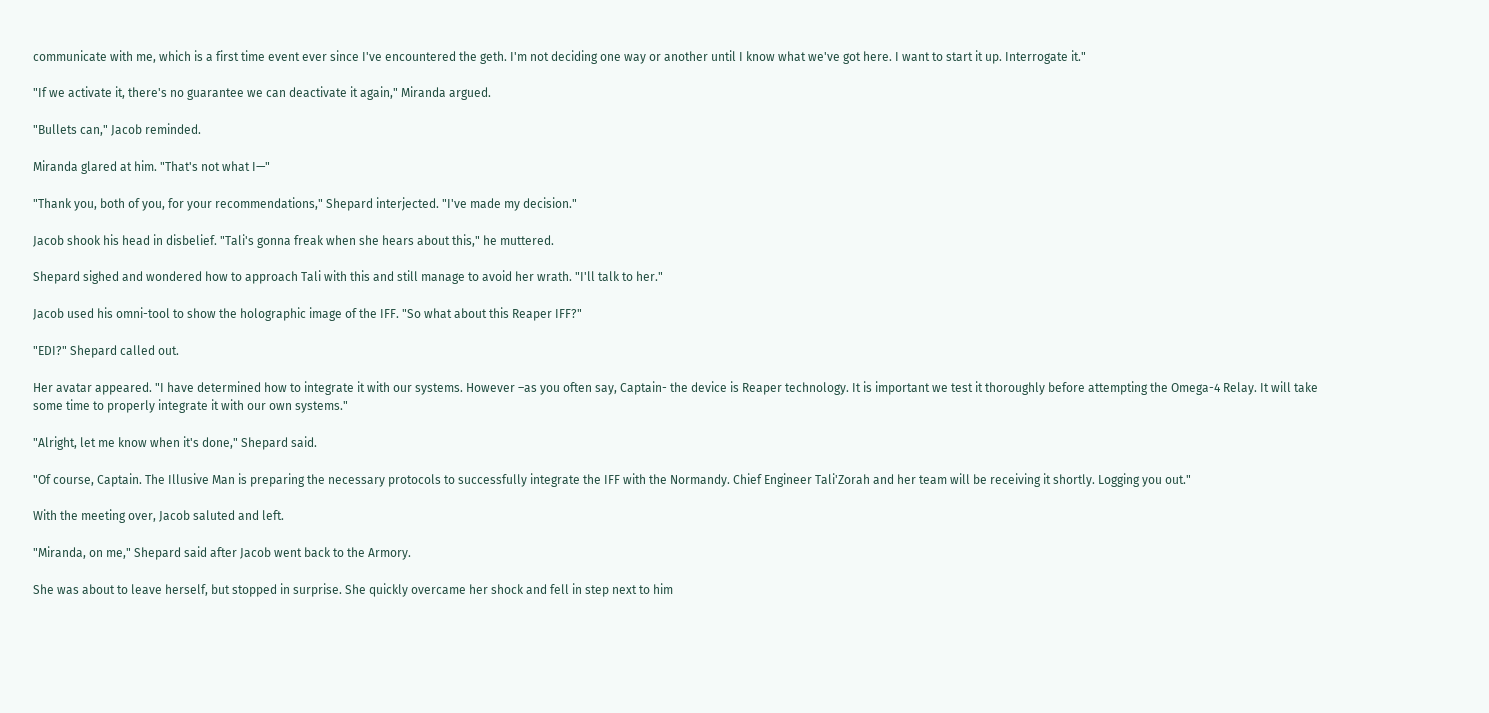communicate with me, which is a first time event ever since I've encountered the geth. I'm not deciding one way or another until I know what we've got here. I want to start it up. Interrogate it."

"If we activate it, there's no guarantee we can deactivate it again," Miranda argued.

"Bullets can," Jacob reminded.

Miranda glared at him. "That's not what I—"

"Thank you, both of you, for your recommendations," Shepard interjected. "I've made my decision."

Jacob shook his head in disbelief. "Tali's gonna freak when she hears about this," he muttered.

Shepard sighed and wondered how to approach Tali with this and still manage to avoid her wrath. "I'll talk to her."

Jacob used his omni-tool to show the holographic image of the IFF. "So what about this Reaper IFF?"

"EDI?" Shepard called out.

Her avatar appeared. "I have determined how to integrate it with our systems. However –as you often say, Captain- the device is Reaper technology. It is important we test it thoroughly before attempting the Omega-4 Relay. It will take some time to properly integrate it with our own systems."

"Alright, let me know when it's done," Shepard said.

"Of course, Captain. The Illusive Man is preparing the necessary protocols to successfully integrate the IFF with the Normandy. Chief Engineer Tali'Zorah and her team will be receiving it shortly. Logging you out."

With the meeting over, Jacob saluted and left.

"Miranda, on me," Shepard said after Jacob went back to the Armory.

She was about to leave herself, but stopped in surprise. She quickly overcame her shock and fell in step next to him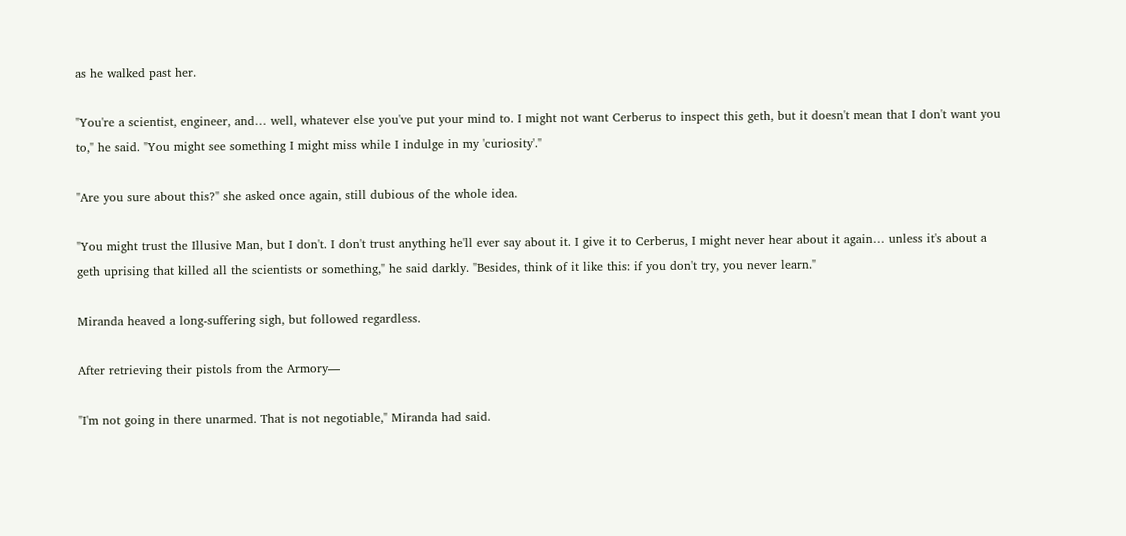as he walked past her.

"You're a scientist, engineer, and… well, whatever else you've put your mind to. I might not want Cerberus to inspect this geth, but it doesn't mean that I don't want you to," he said. "You might see something I might miss while I indulge in my 'curiosity'."

"Are you sure about this?" she asked once again, still dubious of the whole idea.

"You might trust the Illusive Man, but I don't. I don't trust anything he'll ever say about it. I give it to Cerberus, I might never hear about it again… unless it's about a geth uprising that killed all the scientists or something," he said darkly. "Besides, think of it like this: if you don't try, you never learn."

Miranda heaved a long-suffering sigh, but followed regardless.

After retrieving their pistols from the Armory—

"I'm not going in there unarmed. That is not negotiable," Miranda had said.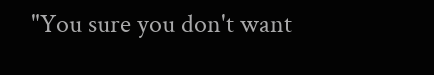"You sure you don't want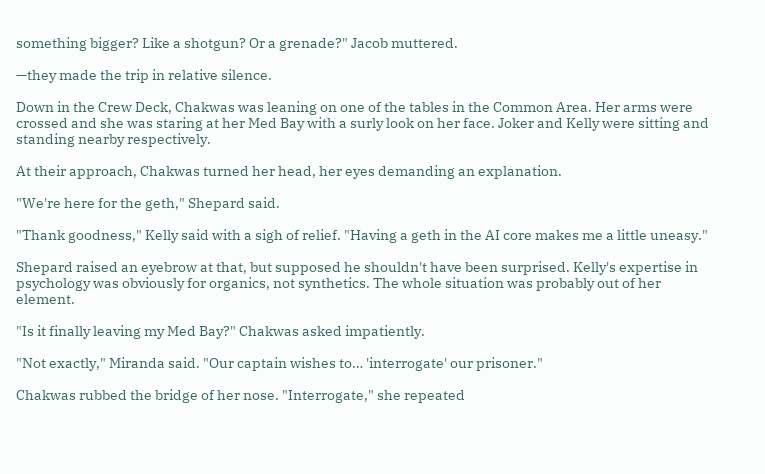something bigger? Like a shotgun? Or a grenade?" Jacob muttered.

—they made the trip in relative silence.

Down in the Crew Deck, Chakwas was leaning on one of the tables in the Common Area. Her arms were crossed and she was staring at her Med Bay with a surly look on her face. Joker and Kelly were sitting and standing nearby respectively.

At their approach, Chakwas turned her head, her eyes demanding an explanation.

"We're here for the geth," Shepard said.

"Thank goodness," Kelly said with a sigh of relief. "Having a geth in the AI core makes me a little uneasy."

Shepard raised an eyebrow at that, but supposed he shouldn't have been surprised. Kelly's expertise in psychology was obviously for organics, not synthetics. The whole situation was probably out of her element.

"Is it finally leaving my Med Bay?" Chakwas asked impatiently.

"Not exactly," Miranda said. "Our captain wishes to… 'interrogate' our prisoner."

Chakwas rubbed the bridge of her nose. "Interrogate," she repeated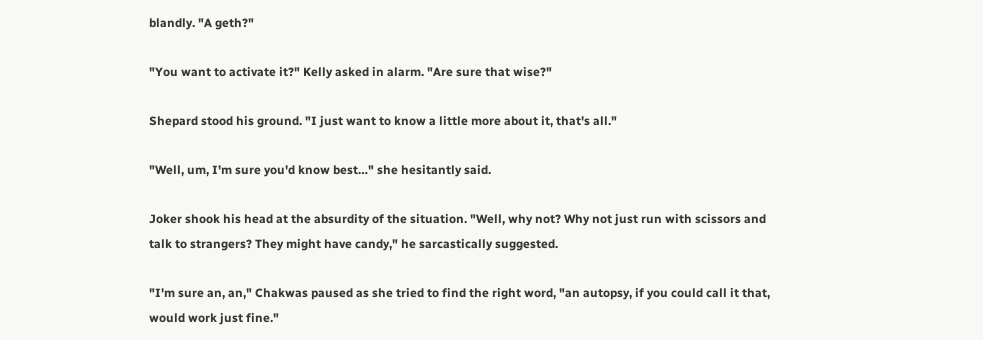blandly. "A geth?"

"You want to activate it?" Kelly asked in alarm. "Are sure that wise?"

Shepard stood his ground. "I just want to know a little more about it, that's all."

"Well, um, I'm sure you'd know best…" she hesitantly said.

Joker shook his head at the absurdity of the situation. "Well, why not? Why not just run with scissors and talk to strangers? They might have candy," he sarcastically suggested.

"I'm sure an, an," Chakwas paused as she tried to find the right word, "an autopsy, if you could call it that, would work just fine."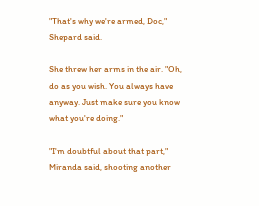"That's why we're armed, Doc," Shepard said.

She threw her arms in the air. "Oh, do as you wish. You always have anyway. Just make sure you know what you're doing."

"I'm doubtful about that part," Miranda said, shooting another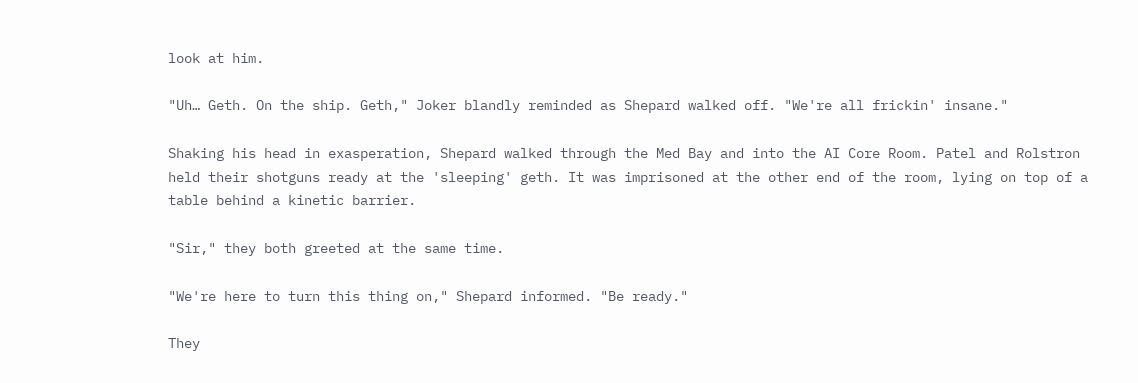look at him.

"Uh… Geth. On the ship. Geth," Joker blandly reminded as Shepard walked off. "We're all frickin' insane."

Shaking his head in exasperation, Shepard walked through the Med Bay and into the AI Core Room. Patel and Rolstron held their shotguns ready at the 'sleeping' geth. It was imprisoned at the other end of the room, lying on top of a table behind a kinetic barrier.

"Sir," they both greeted at the same time.

"We're here to turn this thing on," Shepard informed. "Be ready."

They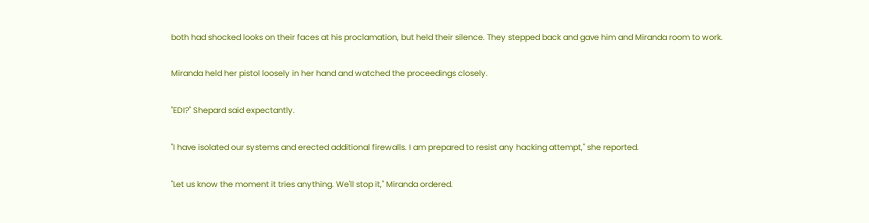both had shocked looks on their faces at his proclamation, but held their silence. They stepped back and gave him and Miranda room to work.

Miranda held her pistol loosely in her hand and watched the proceedings closely.

"EDI?" Shepard said expectantly.

"I have isolated our systems and erected additional firewalls. I am prepared to resist any hacking attempt," she reported.

"Let us know the moment it tries anything. We'll stop it," Miranda ordered.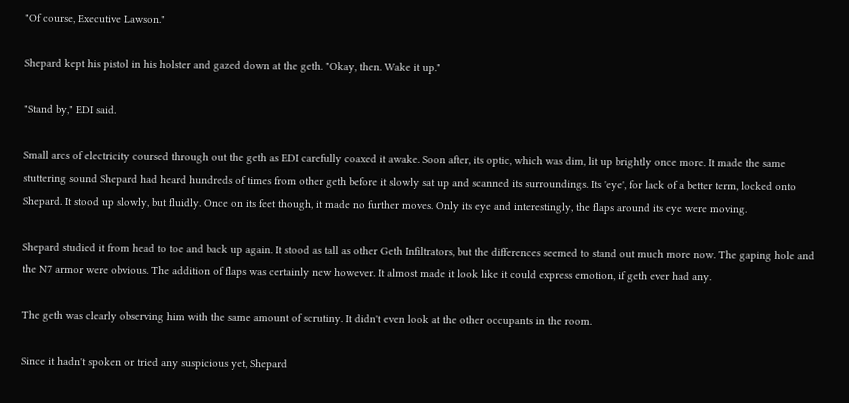"Of course, Executive Lawson."

Shepard kept his pistol in his holster and gazed down at the geth. "Okay, then. Wake it up."

"Stand by," EDI said.

Small arcs of electricity coursed through out the geth as EDI carefully coaxed it awake. Soon after, its optic, which was dim, lit up brightly once more. It made the same stuttering sound Shepard had heard hundreds of times from other geth before it slowly sat up and scanned its surroundings. Its 'eye', for lack of a better term, locked onto Shepard. It stood up slowly, but fluidly. Once on its feet though, it made no further moves. Only its eye and interestingly, the flaps around its eye were moving.

Shepard studied it from head to toe and back up again. It stood as tall as other Geth Infiltrators, but the differences seemed to stand out much more now. The gaping hole and the N7 armor were obvious. The addition of flaps was certainly new however. It almost made it look like it could express emotion, if geth ever had any.

The geth was clearly observing him with the same amount of scrutiny. It didn't even look at the other occupants in the room.

Since it hadn't spoken or tried any suspicious yet, Shepard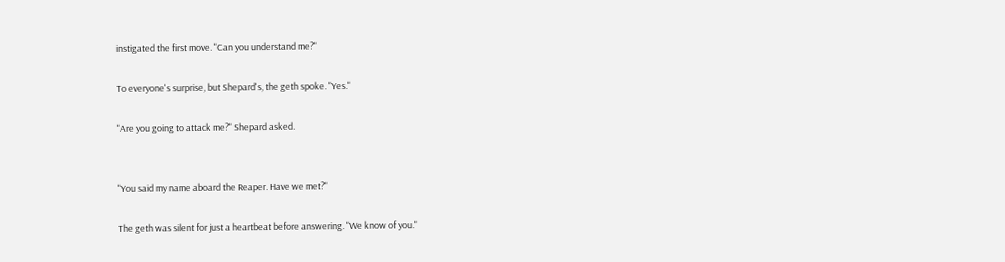instigated the first move. "Can you understand me?"

To everyone's surprise, but Shepard's, the geth spoke. "Yes."

"Are you going to attack me?" Shepard asked.


"You said my name aboard the Reaper. Have we met?"

The geth was silent for just a heartbeat before answering. "We know of you."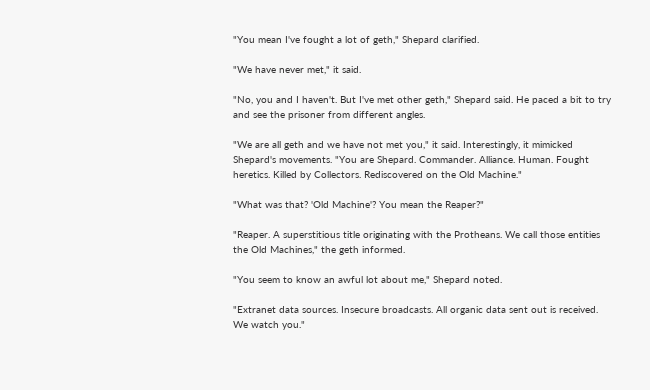"You mean I've fought a lot of geth," Shepard clarified.

"We have never met," it said.

"No, you and I haven't. But I've met other geth," Shepard said. He paced a bit to try and see the prisoner from different angles.

"We are all geth and we have not met you," it said. Interestingly, it mimicked Shepard's movements. "You are Shepard. Commander. Alliance. Human. Fought heretics. Killed by Collectors. Rediscovered on the Old Machine."

"What was that? 'Old Machine'? You mean the Reaper?"

"Reaper. A superstitious title originating with the Protheans. We call those entities the Old Machines," the geth informed.

"You seem to know an awful lot about me," Shepard noted.

"Extranet data sources. Insecure broadcasts. All organic data sent out is received. We watch you."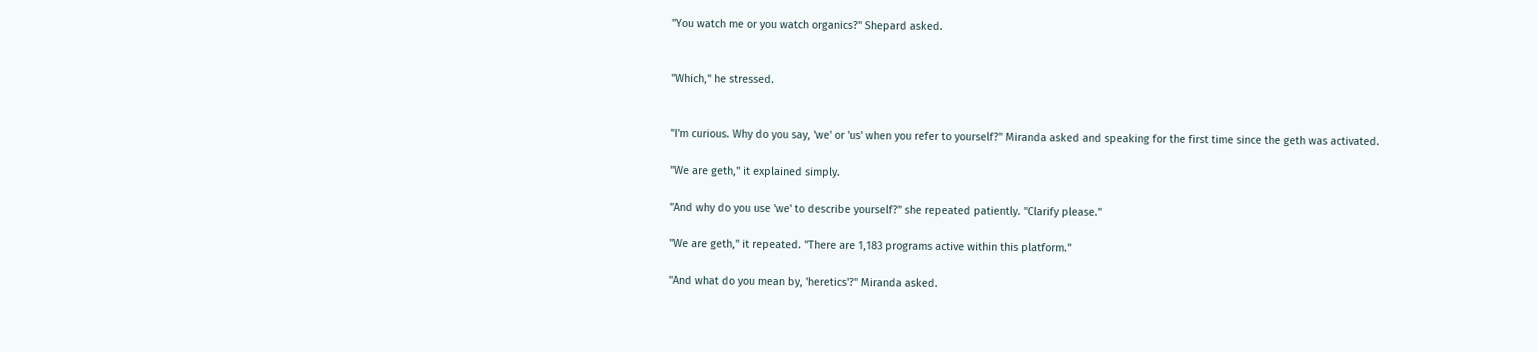"You watch me or you watch organics?" Shepard asked.


"Which," he stressed.


"I'm curious. Why do you say, 'we' or 'us' when you refer to yourself?" Miranda asked and speaking for the first time since the geth was activated.

"We are geth," it explained simply.

"And why do you use 'we' to describe yourself?" she repeated patiently. "Clarify please."

"We are geth," it repeated. "There are 1,183 programs active within this platform."

"And what do you mean by, 'heretics'?" Miranda asked.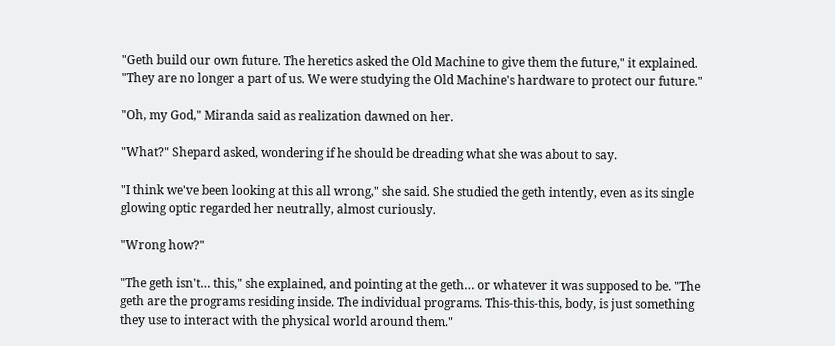"Geth build our own future. The heretics asked the Old Machine to give them the future," it explained. "They are no longer a part of us. We were studying the Old Machine's hardware to protect our future."

"Oh, my God," Miranda said as realization dawned on her.

"What?" Shepard asked, wondering if he should be dreading what she was about to say.

"I think we've been looking at this all wrong," she said. She studied the geth intently, even as its single glowing optic regarded her neutrally, almost curiously.

"Wrong how?"

"The geth isn't… this," she explained, and pointing at the geth… or whatever it was supposed to be. "The geth are the programs residing inside. The individual programs. This-this-this, body, is just something they use to interact with the physical world around them."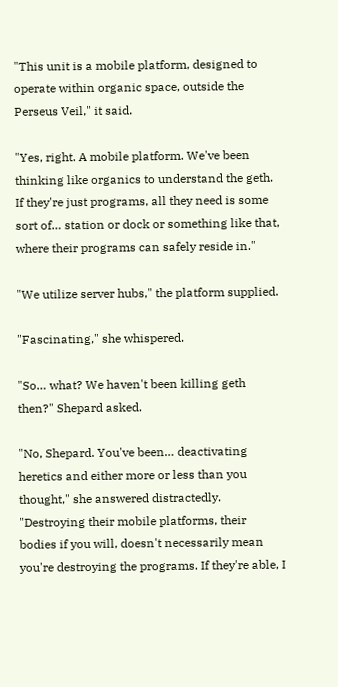"This unit is a mobile platform, designed to operate within organic space, outside the Perseus Veil," it said.

"Yes, right. A mobile platform. We've been thinking like organics to understand the geth. If they're just programs, all they need is some sort of… station or dock or something like that, where their programs can safely reside in."

"We utilize server hubs," the platform supplied.

"Fascinating," she whispered.

"So… what? We haven't been killing geth then?" Shepard asked.

"No, Shepard. You've been… deactivating heretics and either more or less than you thought," she answered distractedly. "Destroying their mobile platforms, their bodies if you will, doesn't necessarily mean you're destroying the programs. If they're able, I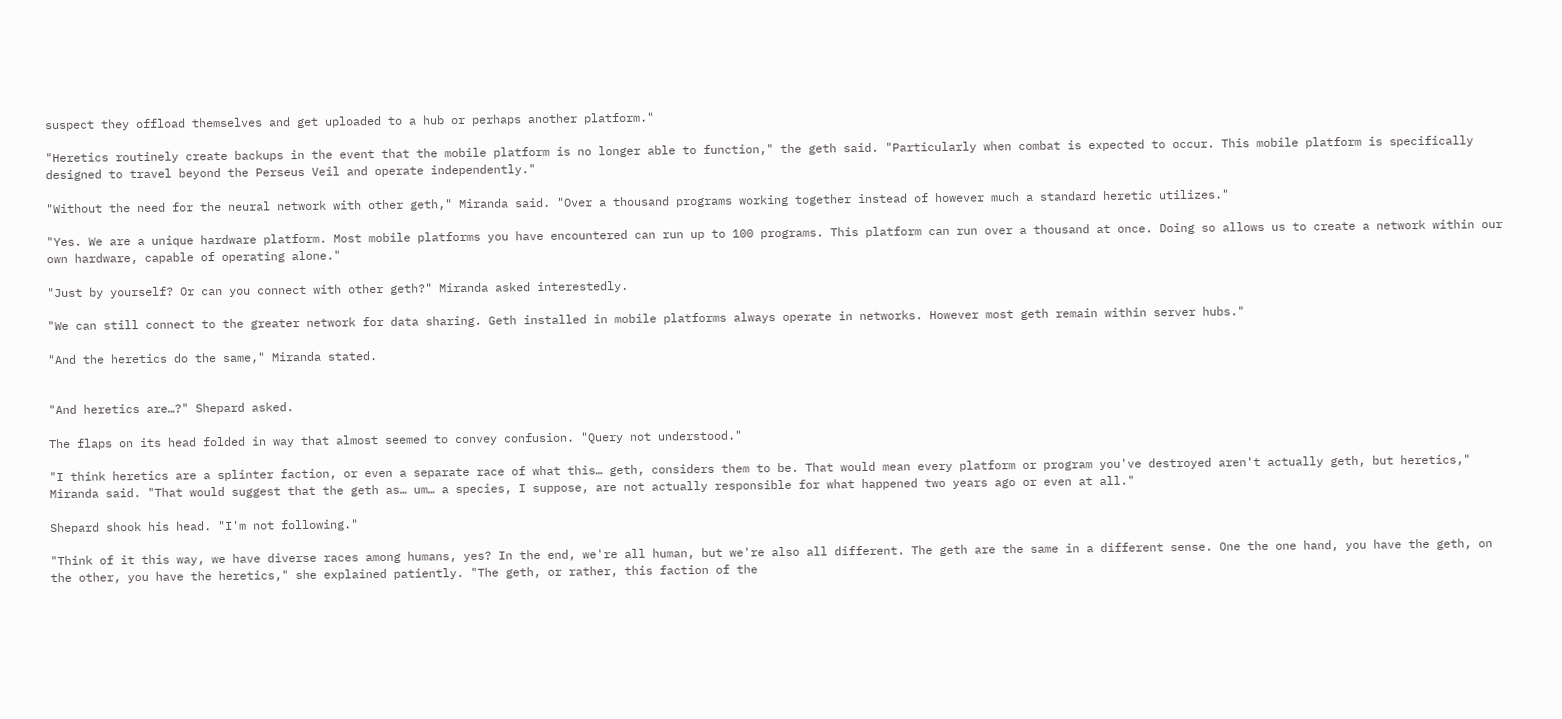suspect they offload themselves and get uploaded to a hub or perhaps another platform."

"Heretics routinely create backups in the event that the mobile platform is no longer able to function," the geth said. "Particularly when combat is expected to occur. This mobile platform is specifically designed to travel beyond the Perseus Veil and operate independently."

"Without the need for the neural network with other geth," Miranda said. "Over a thousand programs working together instead of however much a standard heretic utilizes."

"Yes. We are a unique hardware platform. Most mobile platforms you have encountered can run up to 100 programs. This platform can run over a thousand at once. Doing so allows us to create a network within our own hardware, capable of operating alone."

"Just by yourself? Or can you connect with other geth?" Miranda asked interestedly.

"We can still connect to the greater network for data sharing. Geth installed in mobile platforms always operate in networks. However most geth remain within server hubs."

"And the heretics do the same," Miranda stated.


"And heretics are…?" Shepard asked.

The flaps on its head folded in way that almost seemed to convey confusion. "Query not understood."

"I think heretics are a splinter faction, or even a separate race of what this… geth, considers them to be. That would mean every platform or program you've destroyed aren't actually geth, but heretics," Miranda said. "That would suggest that the geth as… um… a species, I suppose, are not actually responsible for what happened two years ago or even at all."

Shepard shook his head. "I'm not following."

"Think of it this way, we have diverse races among humans, yes? In the end, we're all human, but we're also all different. The geth are the same in a different sense. One the one hand, you have the geth, on the other, you have the heretics," she explained patiently. "The geth, or rather, this faction of the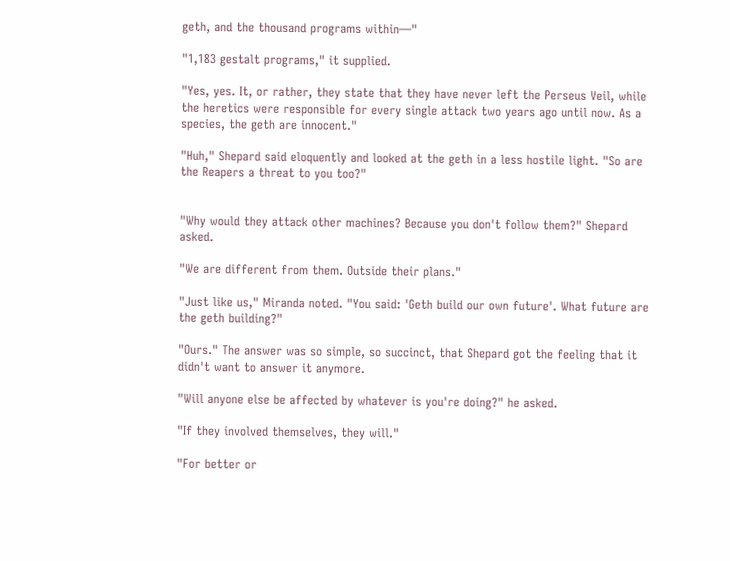geth, and the thousand programs within—"

"1,183 gestalt programs," it supplied.

"Yes, yes. It, or rather, they state that they have never left the Perseus Veil, while the heretics were responsible for every single attack two years ago until now. As a species, the geth are innocent."

"Huh," Shepard said eloquently and looked at the geth in a less hostile light. "So are the Reapers a threat to you too?"


"Why would they attack other machines? Because you don't follow them?" Shepard asked.

"We are different from them. Outside their plans."

"Just like us," Miranda noted. "You said: 'Geth build our own future'. What future are the geth building?"

"Ours." The answer was so simple, so succinct, that Shepard got the feeling that it didn't want to answer it anymore.

"Will anyone else be affected by whatever is you're doing?" he asked.

"If they involved themselves, they will."

"For better or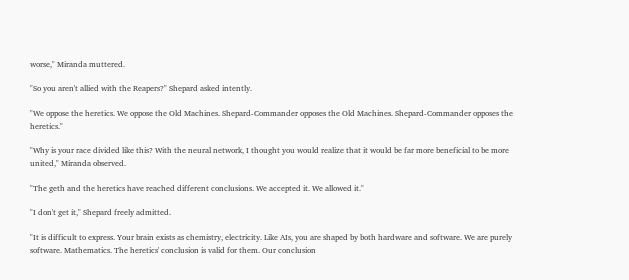worse," Miranda muttered.

"So you aren't allied with the Reapers?" Shepard asked intently.

"We oppose the heretics. We oppose the Old Machines. Shepard-Commander opposes the Old Machines. Shepard-Commander opposes the heretics."

"Why is your race divided like this? With the neural network, I thought you would realize that it would be far more beneficial to be more united," Miranda observed.

"The geth and the heretics have reached different conclusions. We accepted it. We allowed it."

"I don't get it," Shepard freely admitted.

"It is difficult to express. Your brain exists as chemistry, electricity. Like AIs, you are shaped by both hardware and software. We are purely software. Mathematics. The heretics' conclusion is valid for them. Our conclusion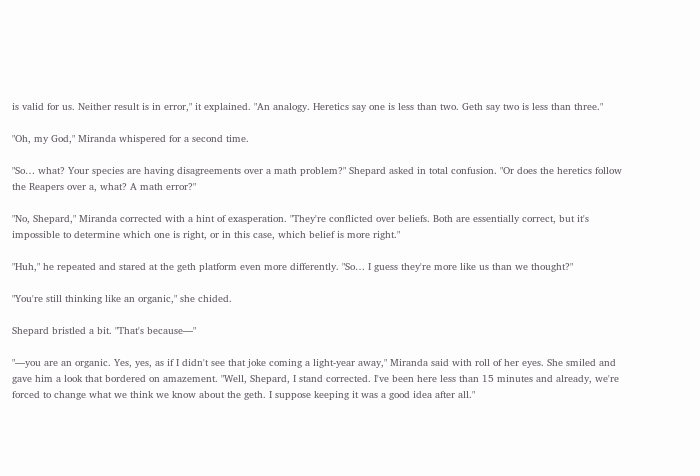is valid for us. Neither result is in error," it explained. "An analogy. Heretics say one is less than two. Geth say two is less than three."

"Oh, my God," Miranda whispered for a second time.

"So… what? Your species are having disagreements over a math problem?" Shepard asked in total confusion. "Or does the heretics follow the Reapers over a, what? A math error?"

"No, Shepard," Miranda corrected with a hint of exasperation. "They're conflicted over beliefs. Both are essentially correct, but it's impossible to determine which one is right, or in this case, which belief is more right."

"Huh," he repeated and stared at the geth platform even more differently. "So… I guess they're more like us than we thought?"

"You're still thinking like an organic," she chided.

Shepard bristled a bit. "That's because—"

"—you are an organic. Yes, yes, as if I didn't see that joke coming a light-year away," Miranda said with roll of her eyes. She smiled and gave him a look that bordered on amazement. "Well, Shepard, I stand corrected. I've been here less than 15 minutes and already, we're forced to change what we think we know about the geth. I suppose keeping it was a good idea after all."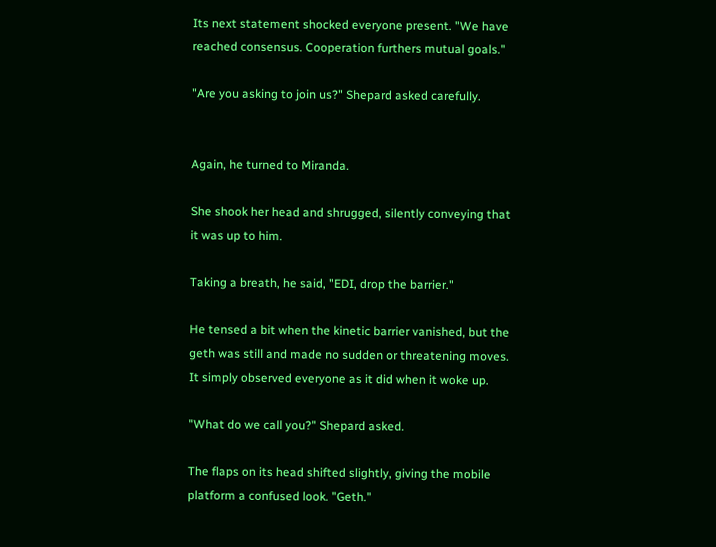Its next statement shocked everyone present. "We have reached consensus. Cooperation furthers mutual goals."

"Are you asking to join us?" Shepard asked carefully.


Again, he turned to Miranda.

She shook her head and shrugged, silently conveying that it was up to him.

Taking a breath, he said, "EDI, drop the barrier."

He tensed a bit when the kinetic barrier vanished, but the geth was still and made no sudden or threatening moves. It simply observed everyone as it did when it woke up.

"What do we call you?" Shepard asked.

The flaps on its head shifted slightly, giving the mobile platform a confused look. "Geth."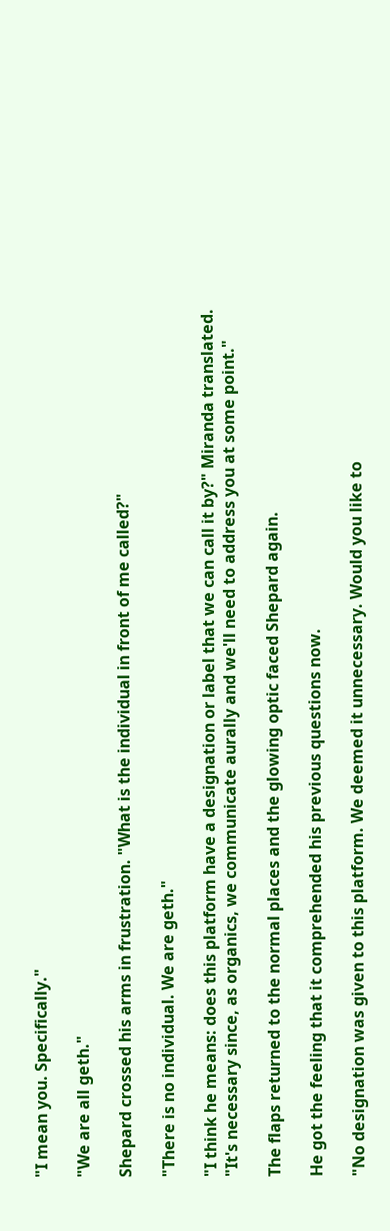"I mean you. Specifically."

"We are all geth."

Shepard crossed his arms in frustration. "What is the individual in front of me called?"

"There is no individual. We are geth."

"I think he means: does this platform have a designation or label that we can call it by?" Miranda translated. "It's necessary since, as organics, we communicate aurally and we'll need to address you at some point."

The flaps returned to the normal places and the glowing optic faced Shepard again.

He got the feeling that it comprehended his previous questions now.

"No designation was given to this platform. We deemed it unnecessary. Would you like to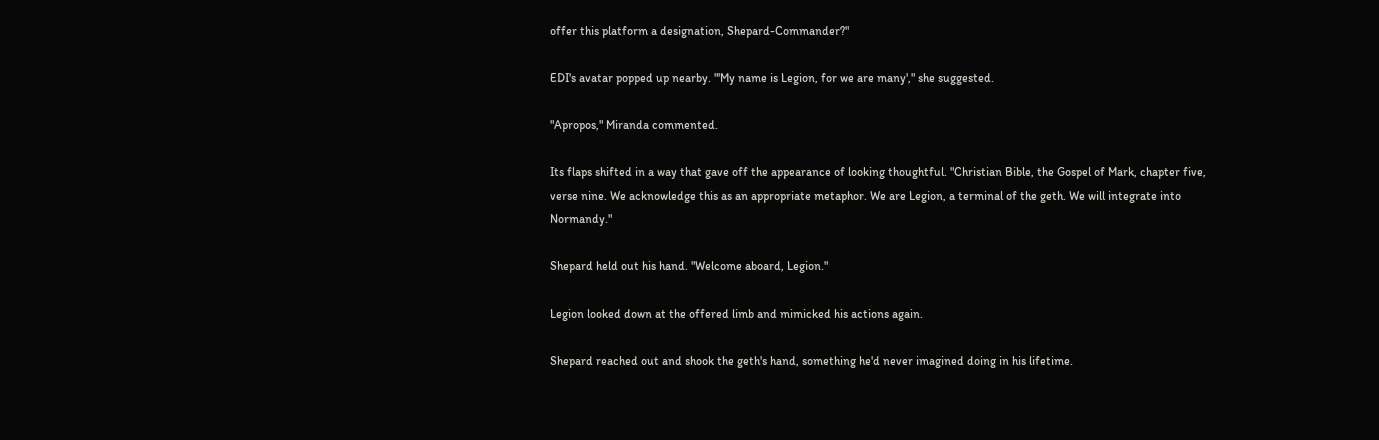offer this platform a designation, Shepard-Commander?"

EDI's avatar popped up nearby. "'My name is Legion, for we are many'," she suggested.

"Apropos," Miranda commented.

Its flaps shifted in a way that gave off the appearance of looking thoughtful. "Christian Bible, the Gospel of Mark, chapter five, verse nine. We acknowledge this as an appropriate metaphor. We are Legion, a terminal of the geth. We will integrate into Normandy."

Shepard held out his hand. "Welcome aboard, Legion."

Legion looked down at the offered limb and mimicked his actions again.

Shepard reached out and shook the geth's hand, something he'd never imagined doing in his lifetime.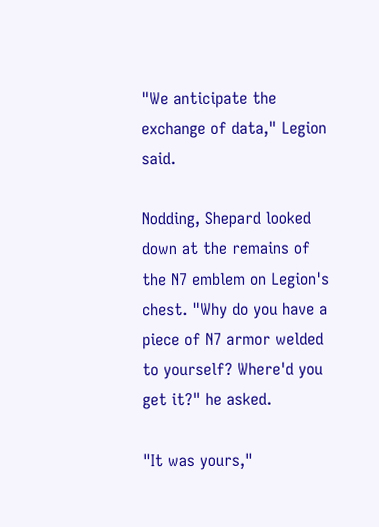"We anticipate the exchange of data," Legion said.

Nodding, Shepard looked down at the remains of the N7 emblem on Legion's chest. "Why do you have a piece of N7 armor welded to yourself? Where'd you get it?" he asked.

"It was yours,"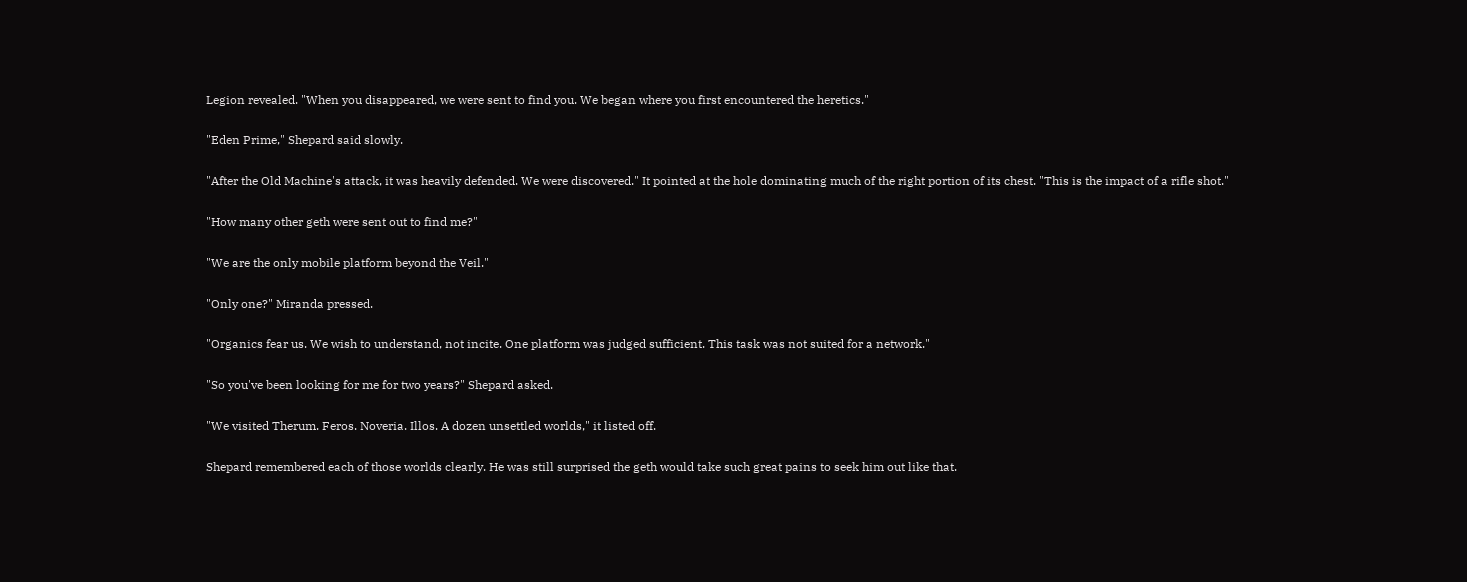Legion revealed. "When you disappeared, we were sent to find you. We began where you first encountered the heretics."

"Eden Prime," Shepard said slowly.

"After the Old Machine's attack, it was heavily defended. We were discovered." It pointed at the hole dominating much of the right portion of its chest. "This is the impact of a rifle shot."

"How many other geth were sent out to find me?"

"We are the only mobile platform beyond the Veil."

"Only one?" Miranda pressed.

"Organics fear us. We wish to understand, not incite. One platform was judged sufficient. This task was not suited for a network."

"So you've been looking for me for two years?" Shepard asked.

"We visited Therum. Feros. Noveria. Illos. A dozen unsettled worlds," it listed off.

Shepard remembered each of those worlds clearly. He was still surprised the geth would take such great pains to seek him out like that.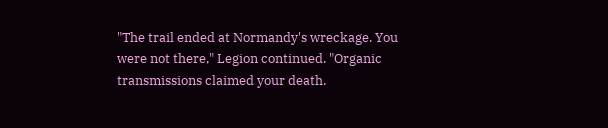"The trail ended at Normandy's wreckage. You were not there," Legion continued. "Organic transmissions claimed your death.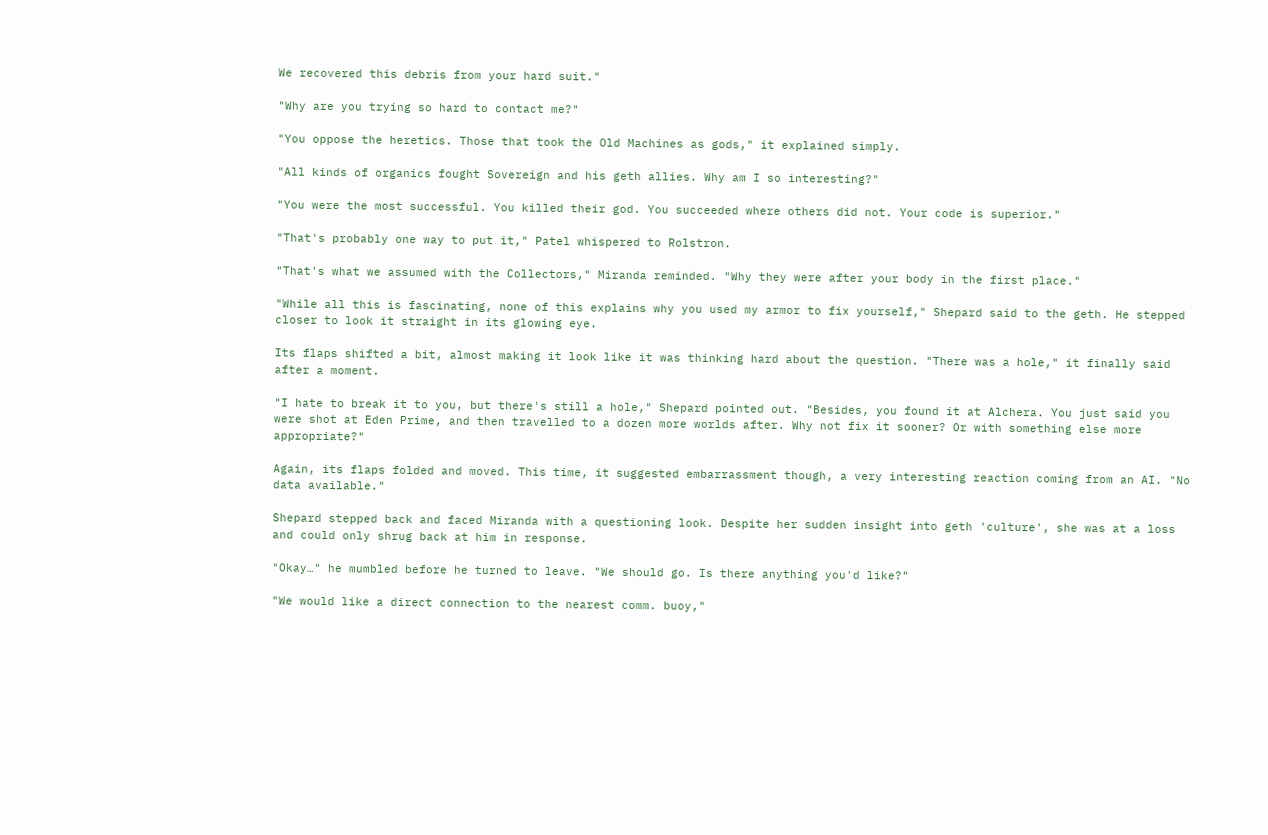We recovered this debris from your hard suit."

"Why are you trying so hard to contact me?"

"You oppose the heretics. Those that took the Old Machines as gods," it explained simply.

"All kinds of organics fought Sovereign and his geth allies. Why am I so interesting?"

"You were the most successful. You killed their god. You succeeded where others did not. Your code is superior."

"That's probably one way to put it," Patel whispered to Rolstron.

"That's what we assumed with the Collectors," Miranda reminded. "Why they were after your body in the first place."

"While all this is fascinating, none of this explains why you used my armor to fix yourself," Shepard said to the geth. He stepped closer to look it straight in its glowing eye.

Its flaps shifted a bit, almost making it look like it was thinking hard about the question. "There was a hole," it finally said after a moment.

"I hate to break it to you, but there's still a hole," Shepard pointed out. "Besides, you found it at Alchera. You just said you were shot at Eden Prime, and then travelled to a dozen more worlds after. Why not fix it sooner? Or with something else more appropriate?"

Again, its flaps folded and moved. This time, it suggested embarrassment though, a very interesting reaction coming from an AI. "No data available."

Shepard stepped back and faced Miranda with a questioning look. Despite her sudden insight into geth 'culture', she was at a loss and could only shrug back at him in response.

"Okay…" he mumbled before he turned to leave. "We should go. Is there anything you'd like?"

"We would like a direct connection to the nearest comm. buoy,"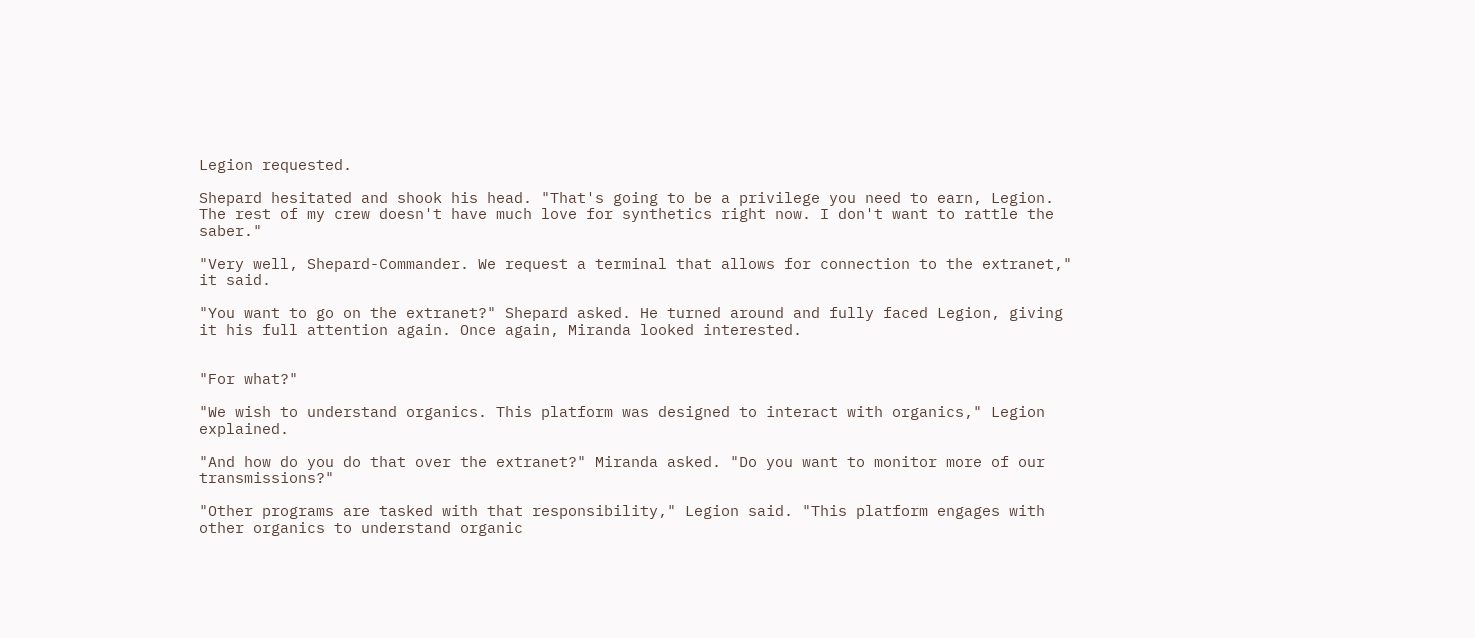Legion requested.

Shepard hesitated and shook his head. "That's going to be a privilege you need to earn, Legion. The rest of my crew doesn't have much love for synthetics right now. I don't want to rattle the saber."

"Very well, Shepard-Commander. We request a terminal that allows for connection to the extranet," it said.

"You want to go on the extranet?" Shepard asked. He turned around and fully faced Legion, giving it his full attention again. Once again, Miranda looked interested.


"For what?"

"We wish to understand organics. This platform was designed to interact with organics," Legion explained.

"And how do you do that over the extranet?" Miranda asked. "Do you want to monitor more of our transmissions?"

"Other programs are tasked with that responsibility," Legion said. "This platform engages with other organics to understand organic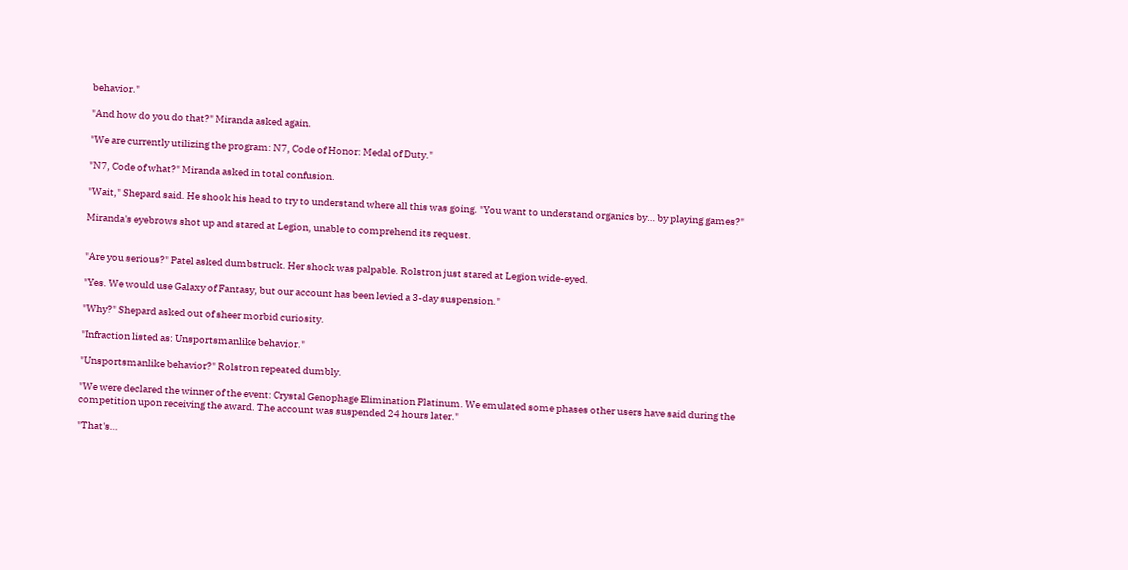behavior."

"And how do you do that?" Miranda asked again.

"We are currently utilizing the program: N7, Code of Honor: Medal of Duty."

"N7, Code of what?" Miranda asked in total confusion.

"Wait," Shepard said. He shook his head to try to understand where all this was going. "You want to understand organics by… by playing games?"

Miranda's eyebrows shot up and stared at Legion, unable to comprehend its request.


"Are you serious?" Patel asked dumbstruck. Her shock was palpable. Rolstron just stared at Legion wide-eyed.

"Yes. We would use Galaxy of Fantasy, but our account has been levied a 3-day suspension."

"Why?" Shepard asked out of sheer morbid curiosity.

"Infraction listed as: Unsportsmanlike behavior."

"Unsportsmanlike behavior?" Rolstron repeated dumbly.

"We were declared the winner of the event: Crystal Genophage Elimination Platinum. We emulated some phases other users have said during the competition upon receiving the award. The account was suspended 24 hours later."

"That's…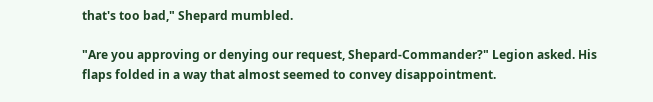that's too bad," Shepard mumbled.

"Are you approving or denying our request, Shepard-Commander?" Legion asked. His flaps folded in a way that almost seemed to convey disappointment.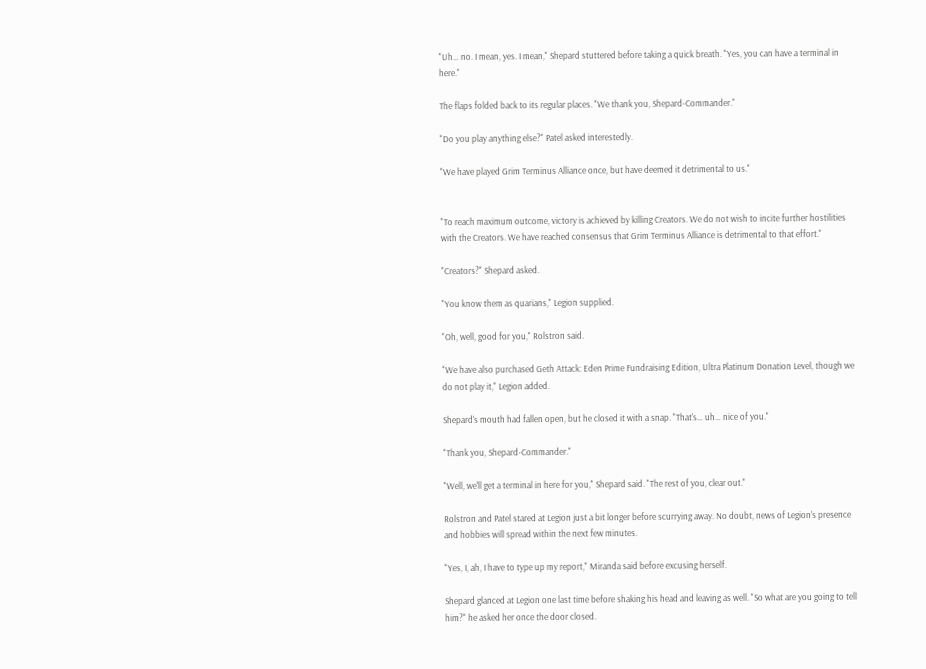"Uh… no. I mean, yes. I mean," Shepard stuttered before taking a quick breath. "Yes, you can have a terminal in here."

The flaps folded back to its regular places. "We thank you, Shepard-Commander."

"Do you play anything else?" Patel asked interestedly.

"We have played Grim Terminus Alliance once, but have deemed it detrimental to us."


"To reach maximum outcome, victory is achieved by killing Creators. We do not wish to incite further hostilities with the Creators. We have reached consensus that Grim Terminus Alliance is detrimental to that effort."

"Creators?" Shepard asked.

"You know them as quarians," Legion supplied.

"Oh, well, good for you," Rolstron said.

"We have also purchased Geth Attack: Eden Prime Fundraising Edition, Ultra Platinum Donation Level, though we do not play it," Legion added.

Shepard's mouth had fallen open, but he closed it with a snap. "That's… uh… nice of you."

"Thank you, Shepard-Commander."

"Well, we'll get a terminal in here for you," Shepard said. "The rest of you, clear out."

Rolstron and Patel stared at Legion just a bit longer before scurrying away. No doubt, news of Legion's presence and hobbies will spread within the next few minutes.

"Yes, I, ah, I have to type up my report," Miranda said before excusing herself.

Shepard glanced at Legion one last time before shaking his head and leaving as well. "So what are you going to tell him?" he asked her once the door closed.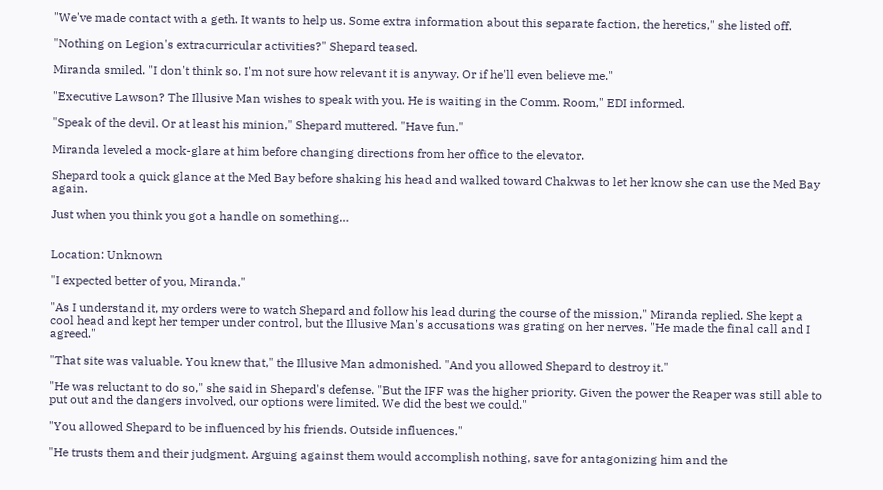"We've made contact with a geth. It wants to help us. Some extra information about this separate faction, the heretics," she listed off.

"Nothing on Legion's extracurricular activities?" Shepard teased.

Miranda smiled. "I don't think so. I'm not sure how relevant it is anyway. Or if he'll even believe me."

"Executive Lawson? The Illusive Man wishes to speak with you. He is waiting in the Comm. Room," EDI informed.

"Speak of the devil. Or at least his minion," Shepard muttered. "Have fun."

Miranda leveled a mock-glare at him before changing directions from her office to the elevator.

Shepard took a quick glance at the Med Bay before shaking his head and walked toward Chakwas to let her know she can use the Med Bay again.

Just when you think you got a handle on something…


Location: Unknown

"I expected better of you, Miranda."

"As I understand it, my orders were to watch Shepard and follow his lead during the course of the mission," Miranda replied. She kept a cool head and kept her temper under control, but the Illusive Man's accusations was grating on her nerves. "He made the final call and I agreed."

"That site was valuable. You knew that," the Illusive Man admonished. "And you allowed Shepard to destroy it."

"He was reluctant to do so," she said in Shepard's defense. "But the IFF was the higher priority. Given the power the Reaper was still able to put out and the dangers involved, our options were limited. We did the best we could."

"You allowed Shepard to be influenced by his friends. Outside influences."

"He trusts them and their judgment. Arguing against them would accomplish nothing, save for antagonizing him and the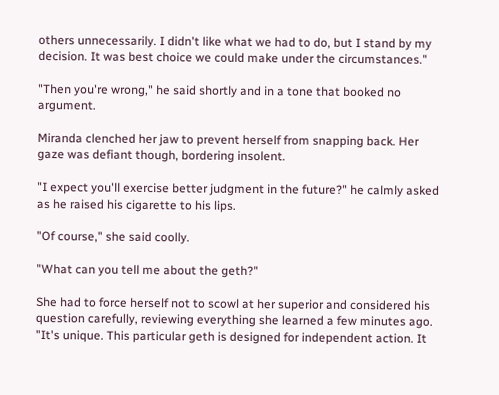others unnecessarily. I didn't like what we had to do, but I stand by my decision. It was best choice we could make under the circumstances."

"Then you're wrong," he said shortly and in a tone that booked no argument.

Miranda clenched her jaw to prevent herself from snapping back. Her gaze was defiant though, bordering insolent.

"I expect you'll exercise better judgment in the future?" he calmly asked as he raised his cigarette to his lips.

"Of course," she said coolly.

"What can you tell me about the geth?"

She had to force herself not to scowl at her superior and considered his question carefully, reviewing everything she learned a few minutes ago. "It's unique. This particular geth is designed for independent action. It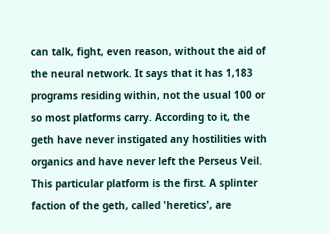can talk, fight, even reason, without the aid of the neural network. It says that it has 1,183 programs residing within, not the usual 100 or so most platforms carry. According to it, the geth have never instigated any hostilities with organics and have never left the Perseus Veil. This particular platform is the first. A splinter faction of the geth, called 'heretics', are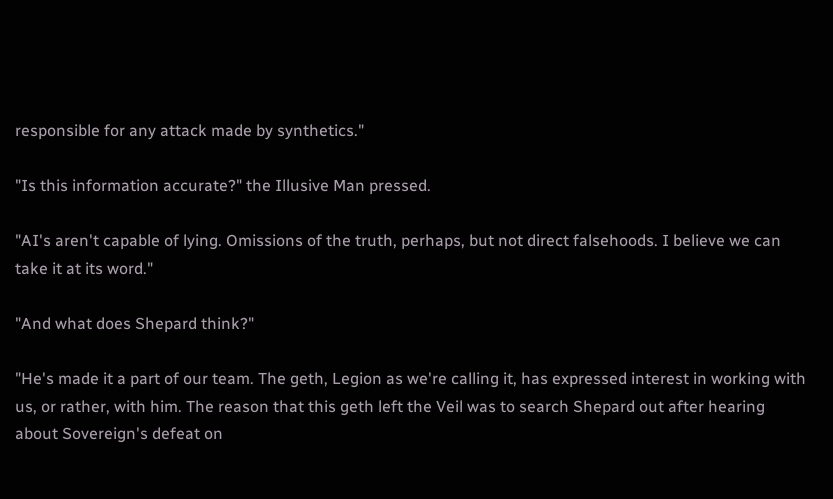responsible for any attack made by synthetics."

"Is this information accurate?" the Illusive Man pressed.

"AI's aren't capable of lying. Omissions of the truth, perhaps, but not direct falsehoods. I believe we can take it at its word."

"And what does Shepard think?"

"He's made it a part of our team. The geth, Legion as we're calling it, has expressed interest in working with us, or rather, with him. The reason that this geth left the Veil was to search Shepard out after hearing about Sovereign's defeat on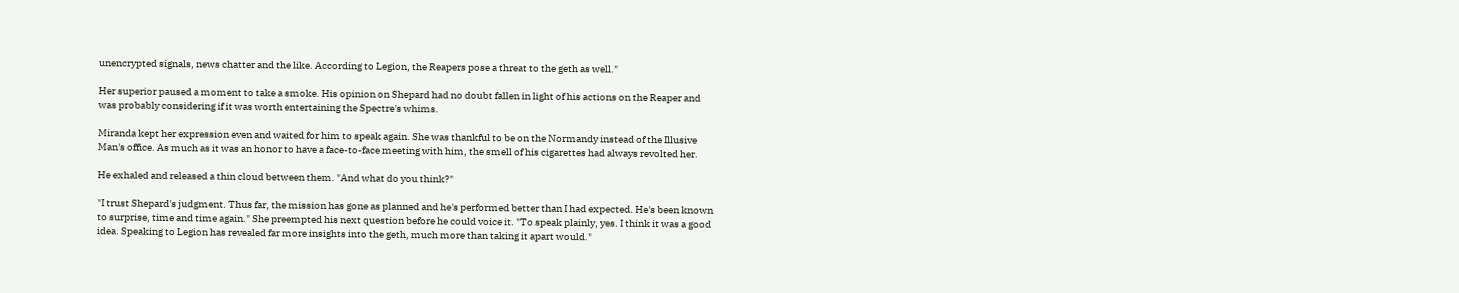unencrypted signals, news chatter and the like. According to Legion, the Reapers pose a threat to the geth as well."

Her superior paused a moment to take a smoke. His opinion on Shepard had no doubt fallen in light of his actions on the Reaper and was probably considering if it was worth entertaining the Spectre's whims.

Miranda kept her expression even and waited for him to speak again. She was thankful to be on the Normandy instead of the Illusive Man's office. As much as it was an honor to have a face-to-face meeting with him, the smell of his cigarettes had always revolted her.

He exhaled and released a thin cloud between them. "And what do you think?"

"I trust Shepard's judgment. Thus far, the mission has gone as planned and he's performed better than I had expected. He's been known to surprise, time and time again." She preempted his next question before he could voice it. "To speak plainly, yes. I think it was a good idea. Speaking to Legion has revealed far more insights into the geth, much more than taking it apart would."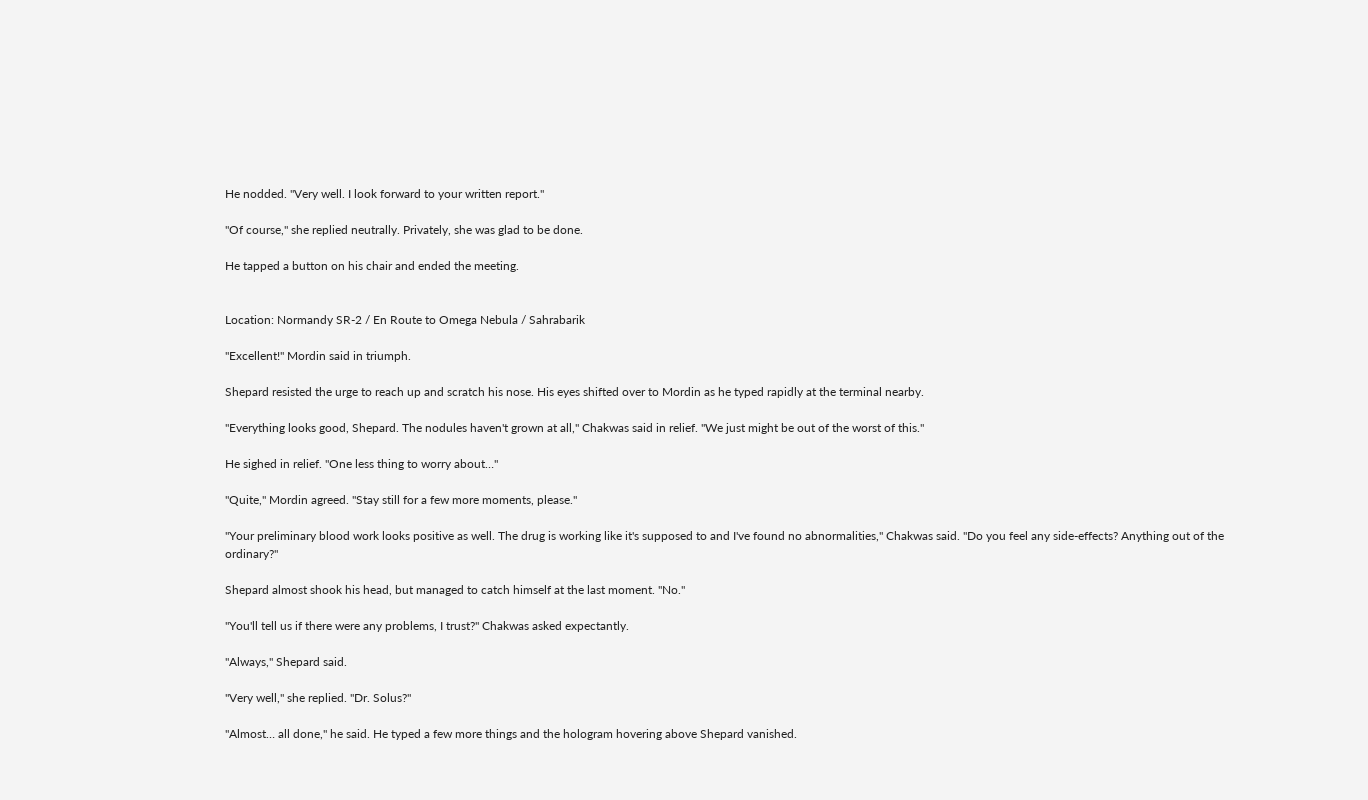He nodded. "Very well. I look forward to your written report."

"Of course," she replied neutrally. Privately, she was glad to be done.

He tapped a button on his chair and ended the meeting.


Location: Normandy SR-2 / En Route to Omega Nebula / Sahrabarik

"Excellent!" Mordin said in triumph.

Shepard resisted the urge to reach up and scratch his nose. His eyes shifted over to Mordin as he typed rapidly at the terminal nearby.

"Everything looks good, Shepard. The nodules haven't grown at all," Chakwas said in relief. "We just might be out of the worst of this."

He sighed in relief. "One less thing to worry about…"

"Quite," Mordin agreed. "Stay still for a few more moments, please."

"Your preliminary blood work looks positive as well. The drug is working like it's supposed to and I've found no abnormalities," Chakwas said. "Do you feel any side-effects? Anything out of the ordinary?"

Shepard almost shook his head, but managed to catch himself at the last moment. "No."

"You'll tell us if there were any problems, I trust?" Chakwas asked expectantly.

"Always," Shepard said.

"Very well," she replied. "Dr. Solus?"

"Almost… all done," he said. He typed a few more things and the hologram hovering above Shepard vanished.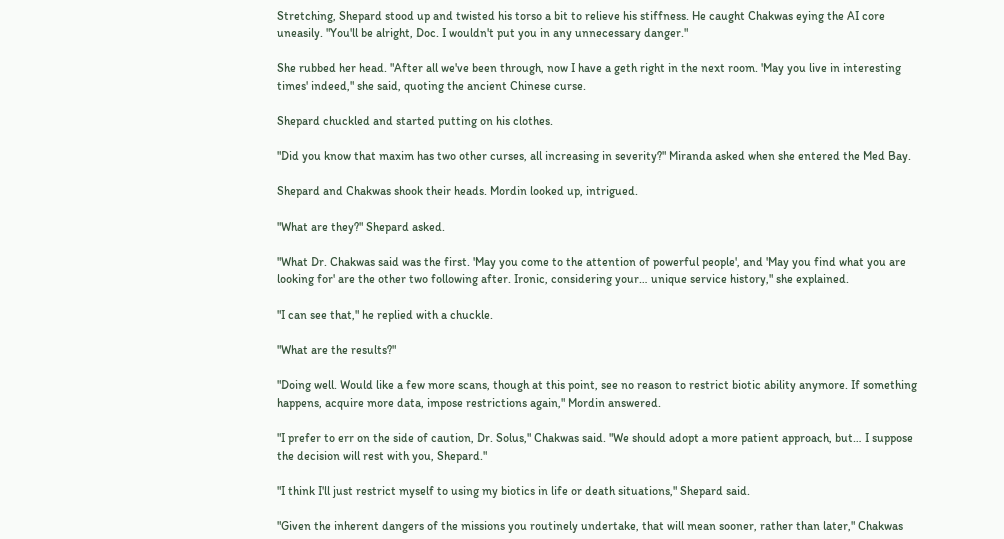Stretching, Shepard stood up and twisted his torso a bit to relieve his stiffness. He caught Chakwas eying the AI core uneasily. "You'll be alright, Doc. I wouldn't put you in any unnecessary danger."

She rubbed her head. "After all we've been through, now I have a geth right in the next room. 'May you live in interesting times' indeed," she said, quoting the ancient Chinese curse.

Shepard chuckled and started putting on his clothes.

"Did you know that maxim has two other curses, all increasing in severity?" Miranda asked when she entered the Med Bay.

Shepard and Chakwas shook their heads. Mordin looked up, intrigued.

"What are they?" Shepard asked.

"What Dr. Chakwas said was the first. 'May you come to the attention of powerful people', and 'May you find what you are looking for' are the other two following after. Ironic, considering your… unique service history," she explained.

"I can see that," he replied with a chuckle.

"What are the results?"

"Doing well. Would like a few more scans, though at this point, see no reason to restrict biotic ability anymore. If something happens, acquire more data, impose restrictions again," Mordin answered.

"I prefer to err on the side of caution, Dr. Solus," Chakwas said. "We should adopt a more patient approach, but… I suppose the decision will rest with you, Shepard."

"I think I'll just restrict myself to using my biotics in life or death situations," Shepard said.

"Given the inherent dangers of the missions you routinely undertake, that will mean sooner, rather than later," Chakwas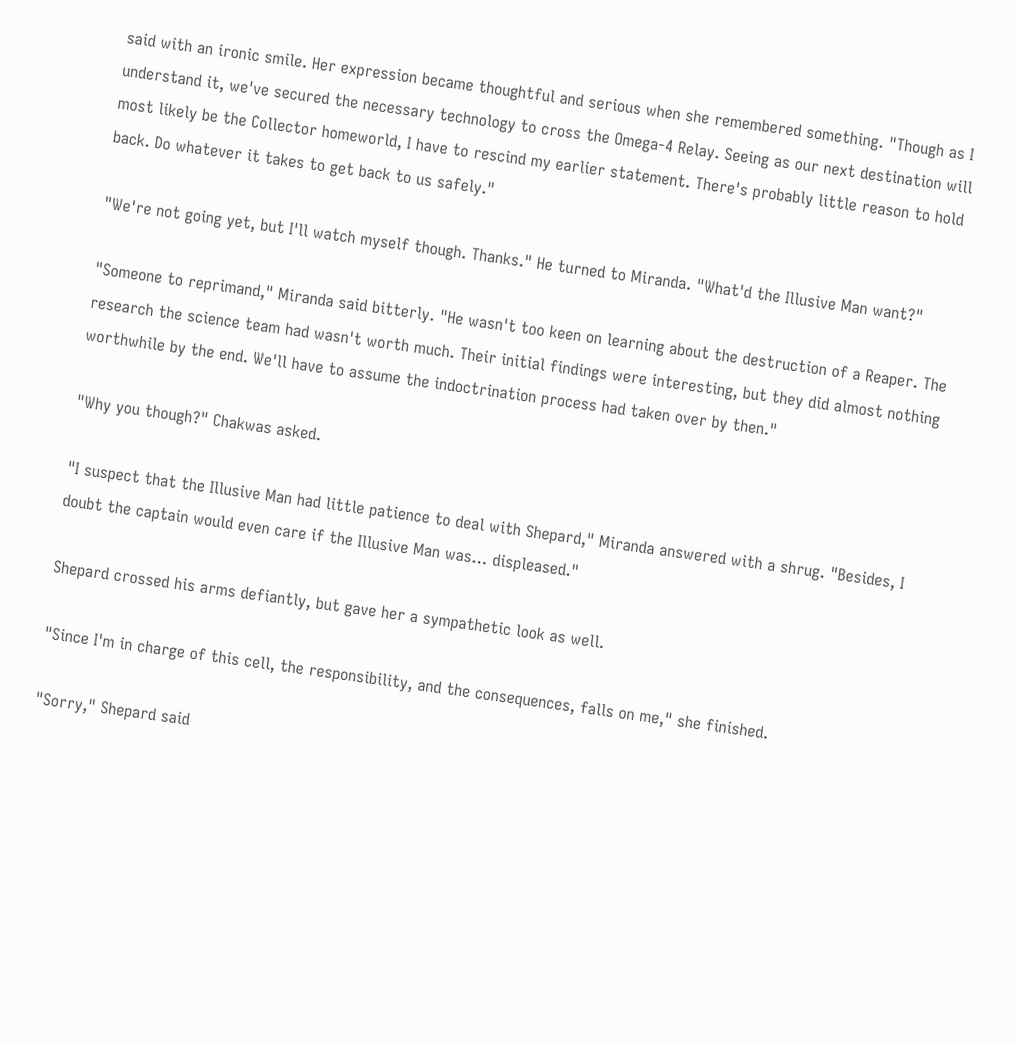said with an ironic smile. Her expression became thoughtful and serious when she remembered something. "Though as I understand it, we've secured the necessary technology to cross the Omega-4 Relay. Seeing as our next destination will most likely be the Collector homeworld, I have to rescind my earlier statement. There's probably little reason to hold back. Do whatever it takes to get back to us safely."

"We're not going yet, but I'll watch myself though. Thanks." He turned to Miranda. "What'd the Illusive Man want?"

"Someone to reprimand," Miranda said bitterly. "He wasn't too keen on learning about the destruction of a Reaper. The research the science team had wasn't worth much. Their initial findings were interesting, but they did almost nothing worthwhile by the end. We'll have to assume the indoctrination process had taken over by then."

"Why you though?" Chakwas asked.

"I suspect that the Illusive Man had little patience to deal with Shepard," Miranda answered with a shrug. "Besides, I doubt the captain would even care if the Illusive Man was… displeased."

Shepard crossed his arms defiantly, but gave her a sympathetic look as well.

"Since I'm in charge of this cell, the responsibility, and the consequences, falls on me," she finished.

"Sorry," Shepard said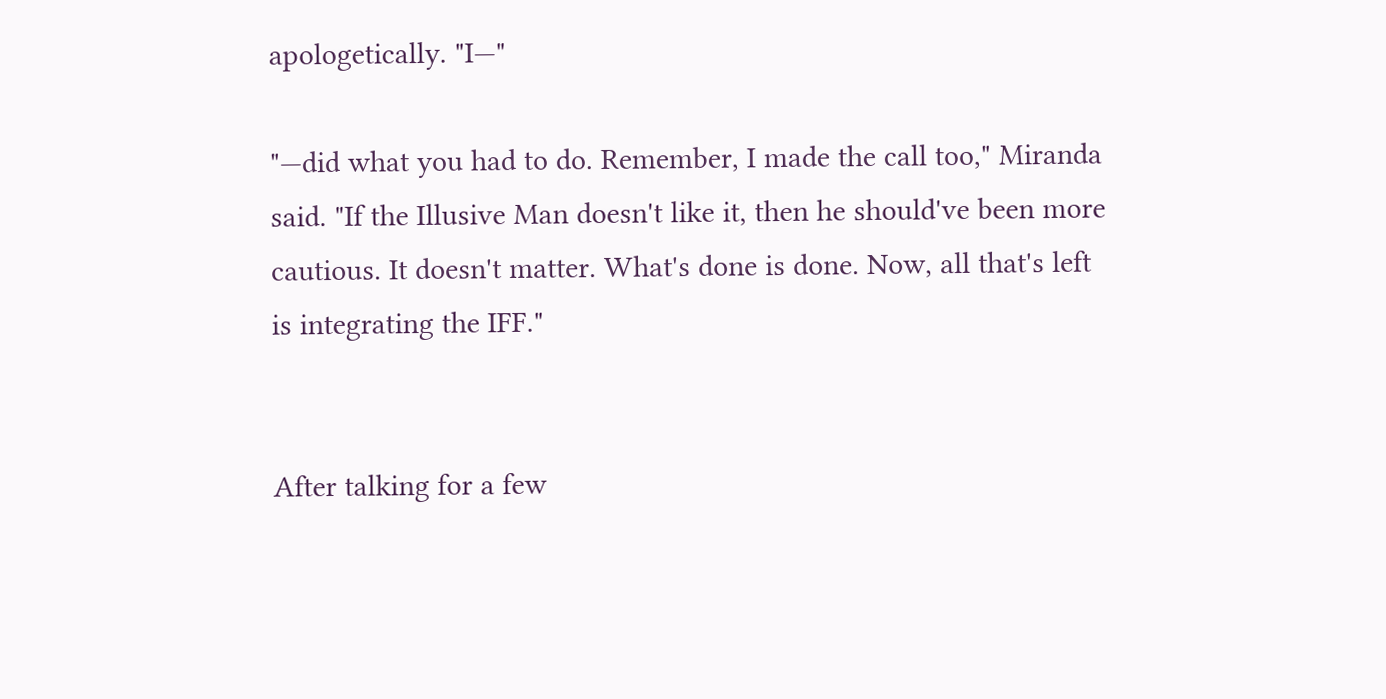apologetically. "I—"

"—did what you had to do. Remember, I made the call too," Miranda said. "If the Illusive Man doesn't like it, then he should've been more cautious. It doesn't matter. What's done is done. Now, all that's left is integrating the IFF."


After talking for a few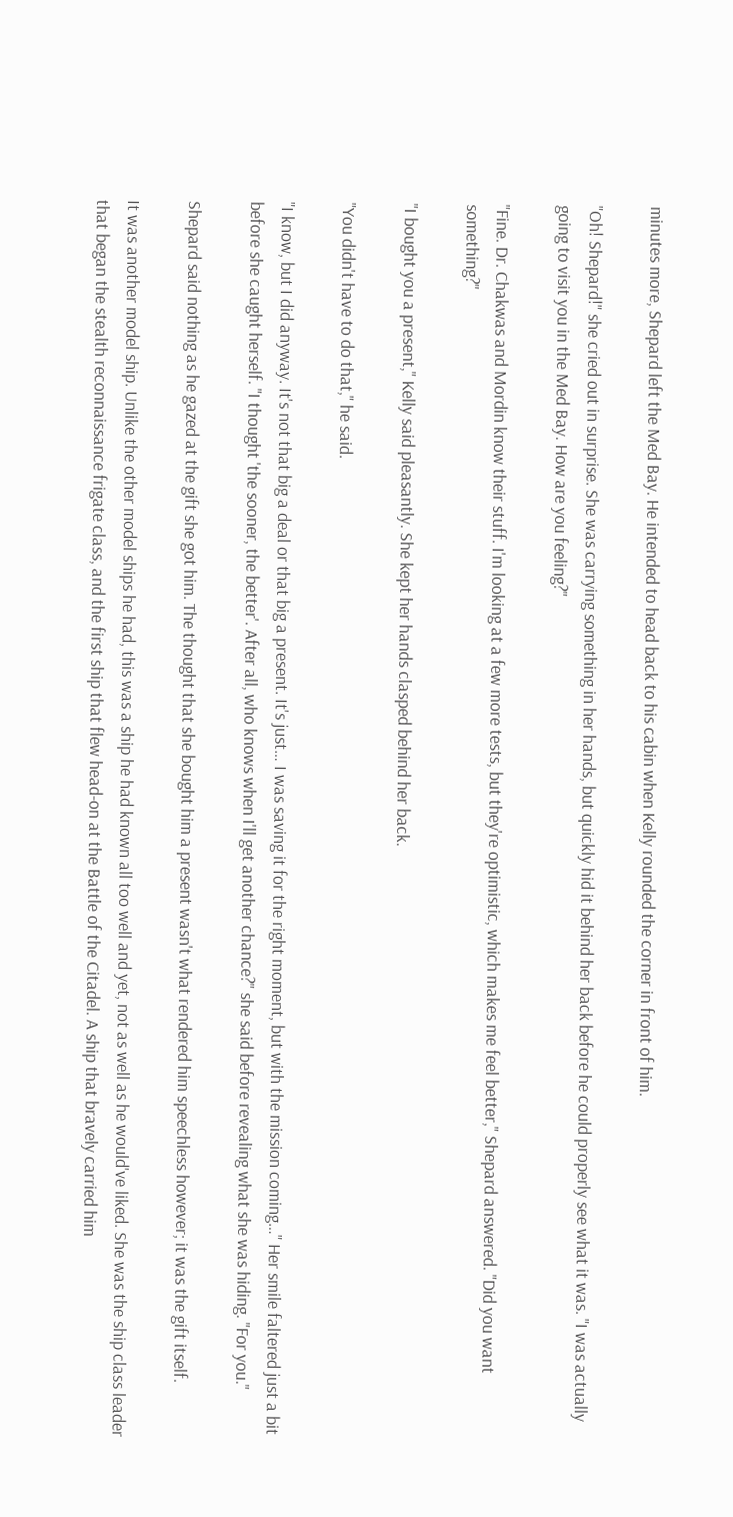minutes more, Shepard left the Med Bay. He intended to head back to his cabin when Kelly rounded the corner in front of him.

"Oh! Shepard!" she cried out in surprise. She was carrying something in her hands, but quickly hid it behind her back before he could properly see what it was. "I was actually going to visit you in the Med Bay. How are you feeling?"

"Fine. Dr. Chakwas and Mordin know their stuff. I'm looking at a few more tests, but they're optimistic, which makes me feel better," Shepard answered. "Did you want something?"

"I bought you a present," Kelly said pleasantly. She kept her hands clasped behind her back.

"You didn't have to do that," he said.

"I know, but I did anyway. It's not that big a deal or that big a present. It's just… I was saving it for the right moment, but with the mission coming…" Her smile faltered just a bit before she caught herself. "I thought 'the sooner, the better'. After all, who knows when I'll get another chance?" she said before revealing what she was hiding. "For you."

Shepard said nothing as he gazed at the gift she got him. The thought that she bought him a present wasn't what rendered him speechless however; it was the gift itself.

It was another model ship. Unlike the other model ships he had, this was a ship he had known all too well and yet, not as well as he would've liked. She was the ship class leader that began the stealth reconnaissance frigate class, and the first ship that flew head-on at the Battle of the Citadel. A ship that bravely carried him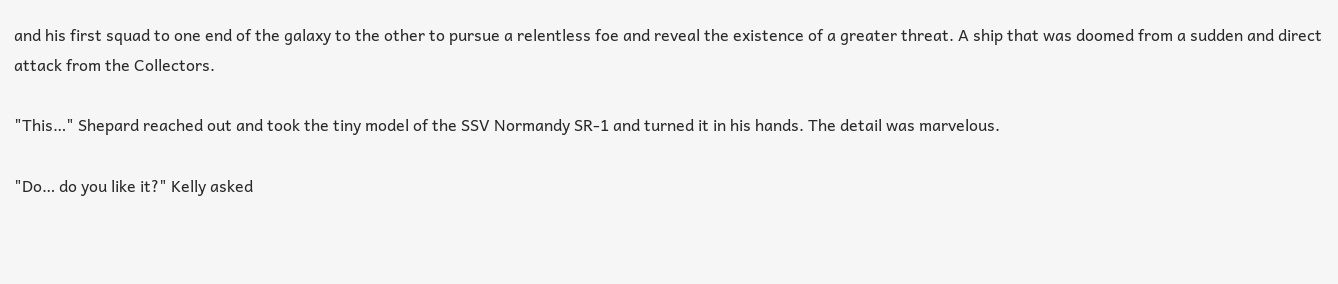and his first squad to one end of the galaxy to the other to pursue a relentless foe and reveal the existence of a greater threat. A ship that was doomed from a sudden and direct attack from the Collectors.

"This…" Shepard reached out and took the tiny model of the SSV Normandy SR-1 and turned it in his hands. The detail was marvelous.

"Do… do you like it?" Kelly asked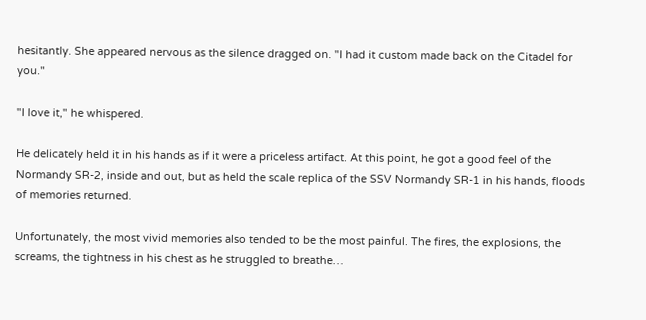hesitantly. She appeared nervous as the silence dragged on. "I had it custom made back on the Citadel for you."

"I love it," he whispered.

He delicately held it in his hands as if it were a priceless artifact. At this point, he got a good feel of the Normandy SR-2, inside and out, but as held the scale replica of the SSV Normandy SR-1 in his hands, floods of memories returned.

Unfortunately, the most vivid memories also tended to be the most painful. The fires, the explosions, the screams, the tightness in his chest as he struggled to breathe…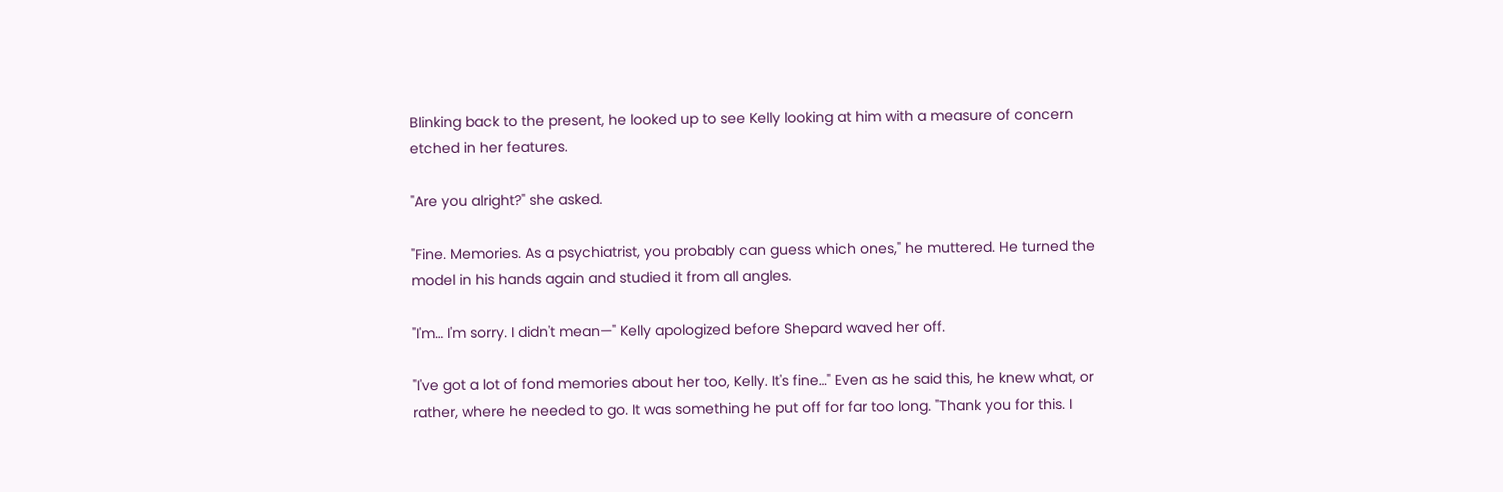Blinking back to the present, he looked up to see Kelly looking at him with a measure of concern etched in her features.

"Are you alright?" she asked.

"Fine. Memories. As a psychiatrist, you probably can guess which ones," he muttered. He turned the model in his hands again and studied it from all angles.

"I'm… I'm sorry. I didn't mean—" Kelly apologized before Shepard waved her off.

"I've got a lot of fond memories about her too, Kelly. It's fine…" Even as he said this, he knew what, or rather, where he needed to go. It was something he put off for far too long. "Thank you for this. I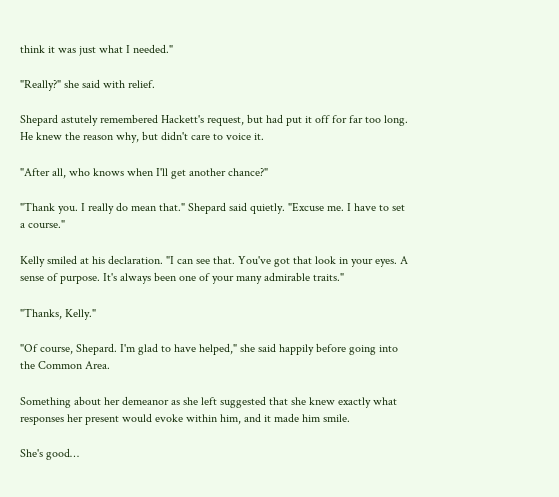think it was just what I needed."

"Really?" she said with relief.

Shepard astutely remembered Hackett's request, but had put it off for far too long. He knew the reason why, but didn't care to voice it.

"After all, who knows when I'll get another chance?"

"Thank you. I really do mean that." Shepard said quietly. "Excuse me. I have to set a course."

Kelly smiled at his declaration. "I can see that. You've got that look in your eyes. A sense of purpose. It's always been one of your many admirable traits."

"Thanks, Kelly."

"Of course, Shepard. I'm glad to have helped," she said happily before going into the Common Area.

Something about her demeanor as she left suggested that she knew exactly what responses her present would evoke within him, and it made him smile.

She's good…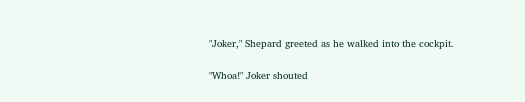"Joker," Shepard greeted as he walked into the cockpit.

"Whoa!" Joker shouted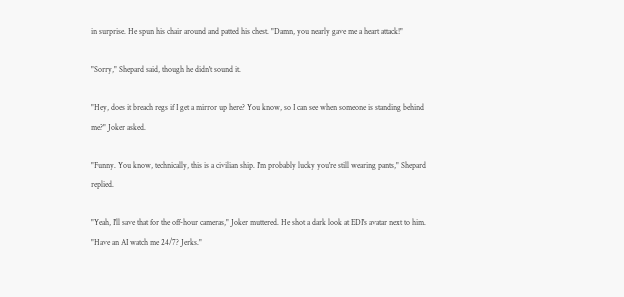in surprise. He spun his chair around and patted his chest. "Damn, you nearly gave me a heart attack!"

"Sorry," Shepard said, though he didn't sound it.

"Hey, does it breach regs if I get a mirror up here? You know, so I can see when someone is standing behind me?" Joker asked.

"Funny. You know, technically, this is a civilian ship. I'm probably lucky you're still wearing pants," Shepard replied.

"Yeah, I'll save that for the off-hour cameras," Joker muttered. He shot a dark look at EDI's avatar next to him. "Have an AI watch me 24/7? Jerks."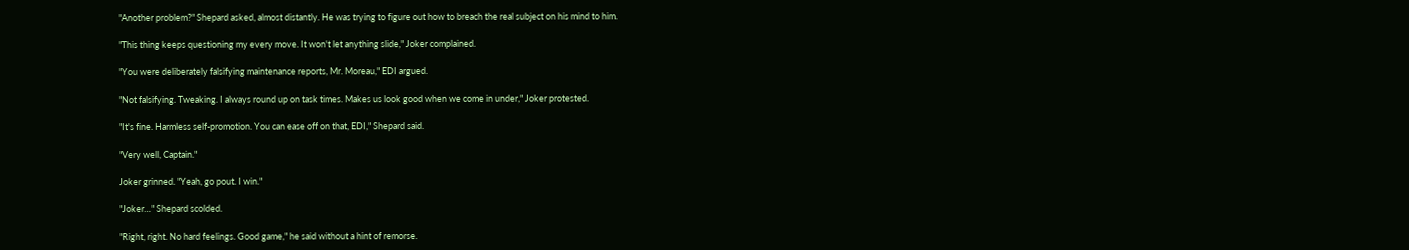"Another problem?" Shepard asked, almost distantly. He was trying to figure out how to breach the real subject on his mind to him.

"This thing keeps questioning my every move. It won't let anything slide," Joker complained.

"You were deliberately falsifying maintenance reports, Mr. Moreau," EDI argued.

"Not falsifying. Tweaking. I always round up on task times. Makes us look good when we come in under," Joker protested.

"It's fine. Harmless self-promotion. You can ease off on that, EDI," Shepard said.

"Very well, Captain."

Joker grinned. "Yeah, go pout. I win."

"Joker…" Shepard scolded.

"Right, right. No hard feelings. Good game," he said without a hint of remorse.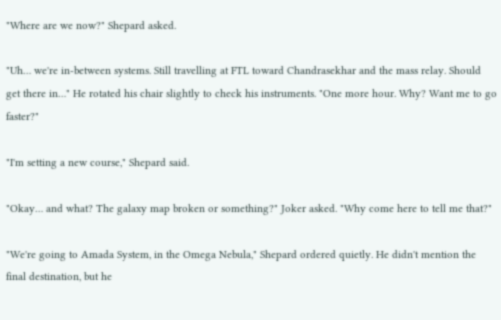"Where are we now?" Shepard asked.

"Uh… we're in-between systems. Still travelling at FTL toward Chandrasekhar and the mass relay. Should get there in…" He rotated his chair slightly to check his instruments. "One more hour. Why? Want me to go faster?"

"I'm setting a new course," Shepard said.

"Okay… and what? The galaxy map broken or something?" Joker asked. "Why come here to tell me that?"

"We're going to Amada System, in the Omega Nebula," Shepard ordered quietly. He didn't mention the final destination, but he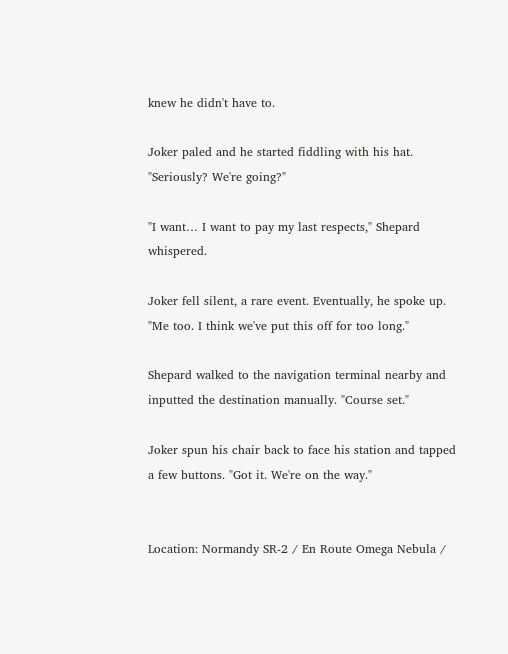knew he didn't have to.

Joker paled and he started fiddling with his hat. "Seriously? We're going?"

"I want… I want to pay my last respects," Shepard whispered.

Joker fell silent, a rare event. Eventually, he spoke up. "Me too. I think we've put this off for too long."

Shepard walked to the navigation terminal nearby and inputted the destination manually. "Course set."

Joker spun his chair back to face his station and tapped a few buttons. "Got it. We're on the way."


Location: Normandy SR-2 / En Route Omega Nebula /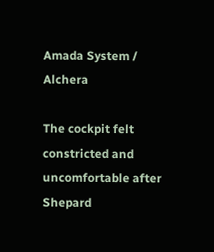Amada System / Alchera

The cockpit felt constricted and uncomfortable after Shepard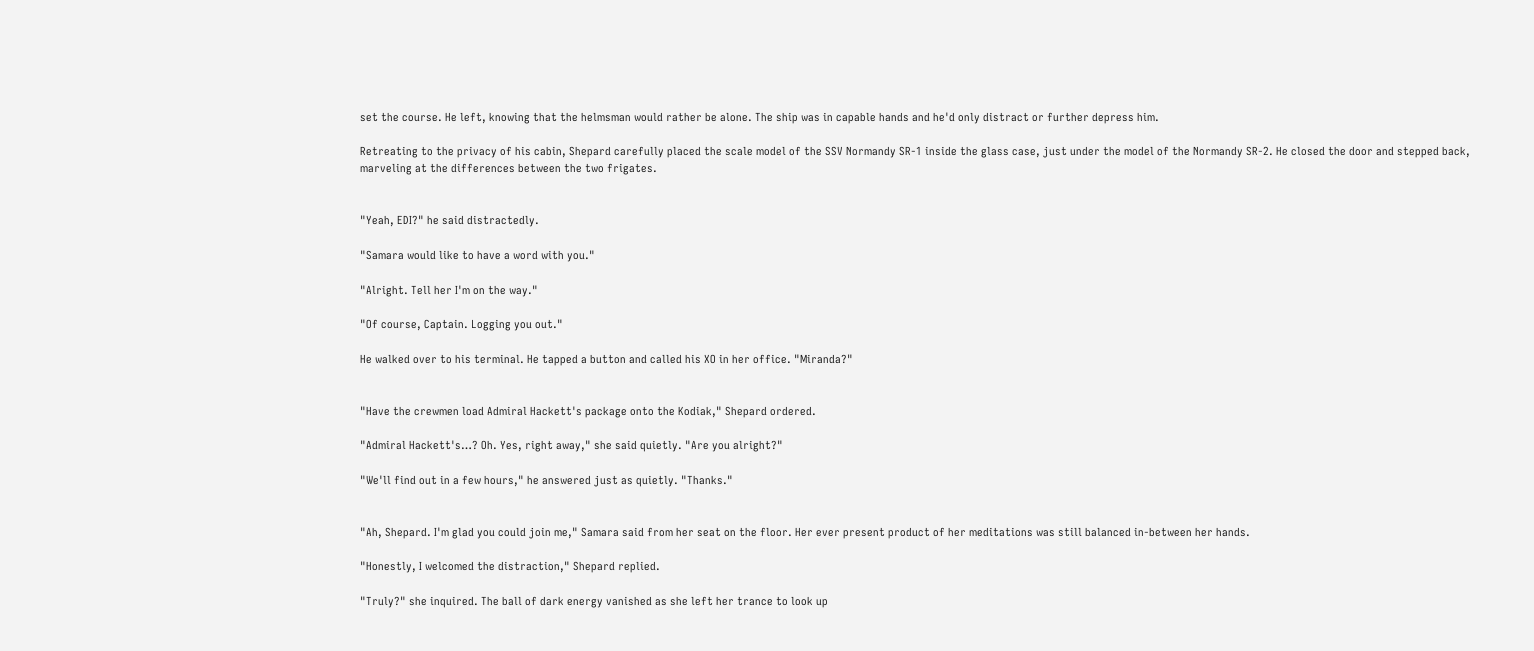set the course. He left, knowing that the helmsman would rather be alone. The ship was in capable hands and he'd only distract or further depress him.

Retreating to the privacy of his cabin, Shepard carefully placed the scale model of the SSV Normandy SR-1 inside the glass case, just under the model of the Normandy SR-2. He closed the door and stepped back, marveling at the differences between the two frigates.


"Yeah, EDI?" he said distractedly.

"Samara would like to have a word with you."

"Alright. Tell her I'm on the way."

"Of course, Captain. Logging you out."

He walked over to his terminal. He tapped a button and called his XO in her office. "Miranda?"


"Have the crewmen load Admiral Hackett's package onto the Kodiak," Shepard ordered.

"Admiral Hackett's…? Oh. Yes, right away," she said quietly. "Are you alright?"

"We'll find out in a few hours," he answered just as quietly. "Thanks."


"Ah, Shepard. I'm glad you could join me," Samara said from her seat on the floor. Her ever present product of her meditations was still balanced in-between her hands.

"Honestly, I welcomed the distraction," Shepard replied.

"Truly?" she inquired. The ball of dark energy vanished as she left her trance to look up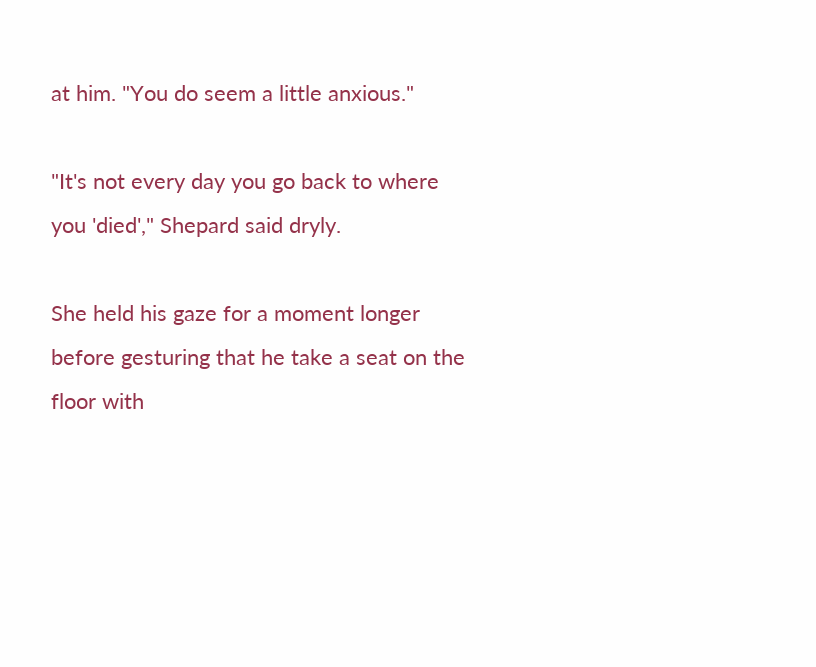at him. "You do seem a little anxious."

"It's not every day you go back to where you 'died'," Shepard said dryly.

She held his gaze for a moment longer before gesturing that he take a seat on the floor with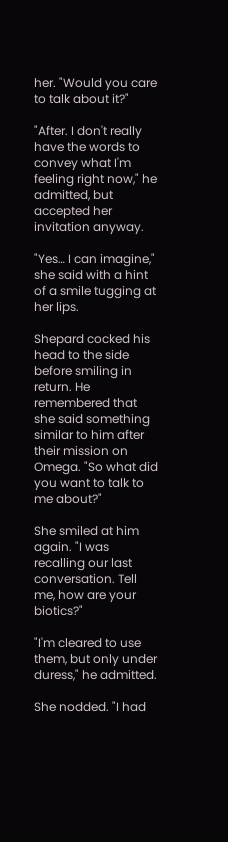her. "Would you care to talk about it?"

"After. I don't really have the words to convey what I'm feeling right now," he admitted, but accepted her invitation anyway.

"Yes… I can imagine," she said with a hint of a smile tugging at her lips.

Shepard cocked his head to the side before smiling in return. He remembered that she said something similar to him after their mission on Omega. "So what did you want to talk to me about?"

She smiled at him again. "I was recalling our last conversation. Tell me, how are your biotics?"

"I'm cleared to use them, but only under duress," he admitted.

She nodded. "I had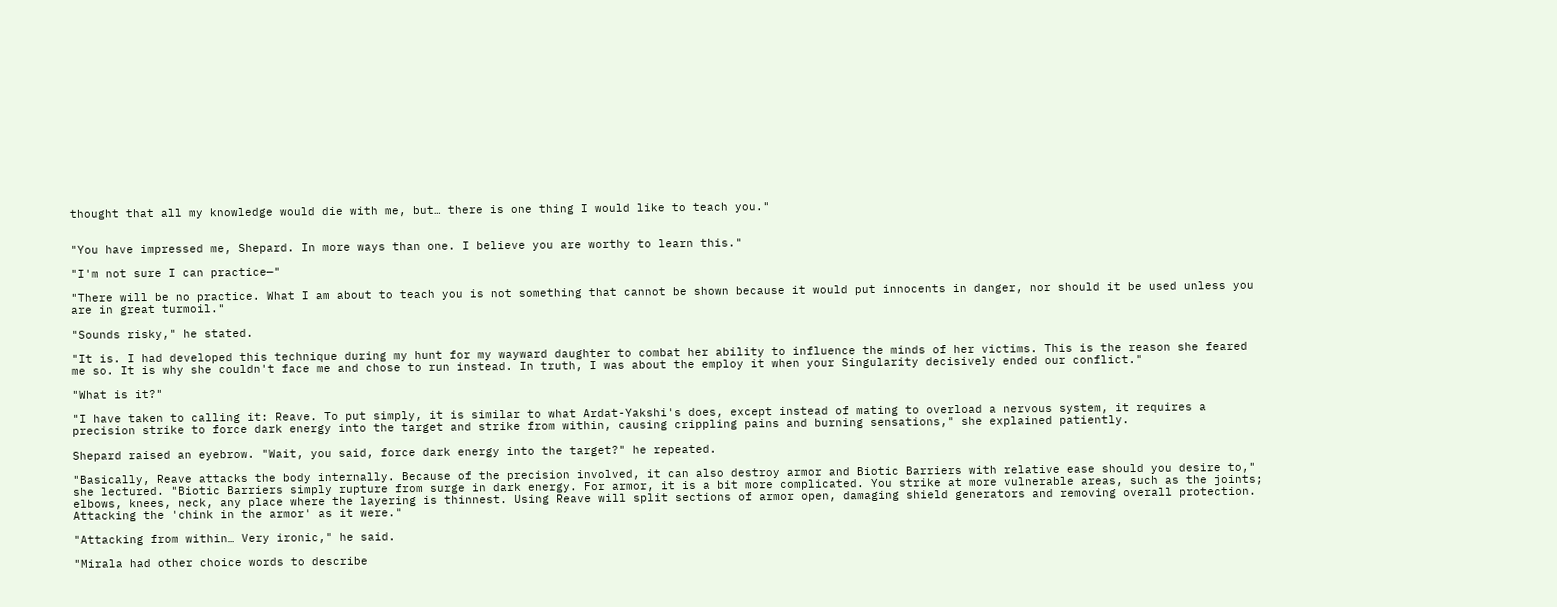thought that all my knowledge would die with me, but… there is one thing I would like to teach you."


"You have impressed me, Shepard. In more ways than one. I believe you are worthy to learn this."

"I'm not sure I can practice—"

"There will be no practice. What I am about to teach you is not something that cannot be shown because it would put innocents in danger, nor should it be used unless you are in great turmoil."

"Sounds risky," he stated.

"It is. I had developed this technique during my hunt for my wayward daughter to combat her ability to influence the minds of her victims. This is the reason she feared me so. It is why she couldn't face me and chose to run instead. In truth, I was about the employ it when your Singularity decisively ended our conflict."

"What is it?"

"I have taken to calling it: Reave. To put simply, it is similar to what Ardat-Yakshi's does, except instead of mating to overload a nervous system, it requires a precision strike to force dark energy into the target and strike from within, causing crippling pains and burning sensations," she explained patiently.

Shepard raised an eyebrow. "Wait, you said, force dark energy into the target?" he repeated.

"Basically, Reave attacks the body internally. Because of the precision involved, it can also destroy armor and Biotic Barriers with relative ease should you desire to," she lectured. "Biotic Barriers simply rupture from surge in dark energy. For armor, it is a bit more complicated. You strike at more vulnerable areas, such as the joints; elbows, knees, neck, any place where the layering is thinnest. Using Reave will split sections of armor open, damaging shield generators and removing overall protection. Attacking the 'chink in the armor' as it were."

"Attacking from within… Very ironic," he said.

"Mirala had other choice words to describe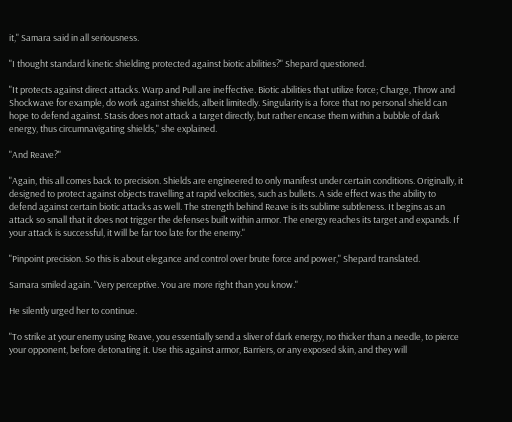it," Samara said in all seriousness.

"I thought standard kinetic shielding protected against biotic abilities?" Shepard questioned.

"It protects against direct attacks. Warp and Pull are ineffective. Biotic abilities that utilize force; Charge, Throw and Shockwave for example, do work against shields, albeit limitedly. Singularity is a force that no personal shield can hope to defend against. Stasis does not attack a target directly, but rather encase them within a bubble of dark energy, thus circumnavigating shields," she explained.

"And Reave?"

"Again, this all comes back to precision. Shields are engineered to only manifest under certain conditions. Originally, it designed to protect against objects travelling at rapid velocities, such as bullets. A side effect was the ability to defend against certain biotic attacks as well. The strength behind Reave is its sublime subtleness. It begins as an attack so small that it does not trigger the defenses built within armor. The energy reaches its target and expands. If your attack is successful, it will be far too late for the enemy."

"Pinpoint precision. So this is about elegance and control over brute force and power," Shepard translated.

Samara smiled again. "Very perceptive. You are more right than you know."

He silently urged her to continue.

"To strike at your enemy using Reave, you essentially send a sliver of dark energy, no thicker than a needle, to pierce your opponent, before detonating it. Use this against armor, Barriers, or any exposed skin, and they will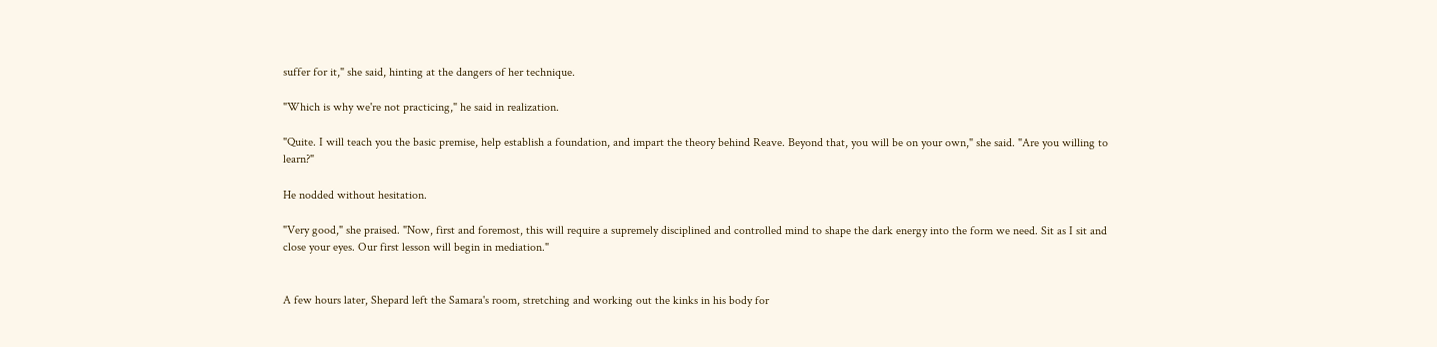suffer for it," she said, hinting at the dangers of her technique.

"Which is why we're not practicing," he said in realization.

"Quite. I will teach you the basic premise, help establish a foundation, and impart the theory behind Reave. Beyond that, you will be on your own," she said. "Are you willing to learn?"

He nodded without hesitation.

"Very good," she praised. "Now, first and foremost, this will require a supremely disciplined and controlled mind to shape the dark energy into the form we need. Sit as I sit and close your eyes. Our first lesson will begin in mediation."


A few hours later, Shepard left the Samara's room, stretching and working out the kinks in his body for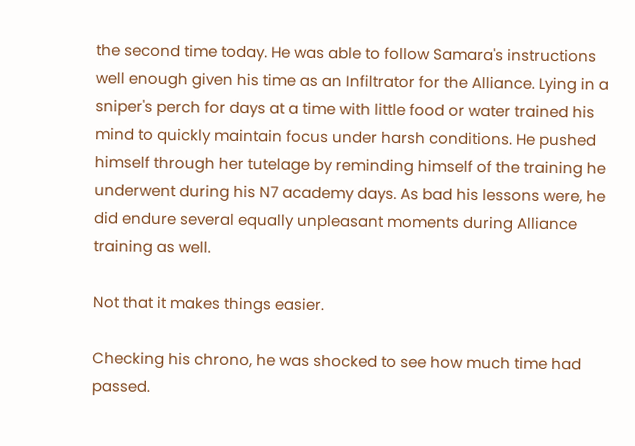the second time today. He was able to follow Samara's instructions well enough given his time as an Infiltrator for the Alliance. Lying in a sniper's perch for days at a time with little food or water trained his mind to quickly maintain focus under harsh conditions. He pushed himself through her tutelage by reminding himself of the training he underwent during his N7 academy days. As bad his lessons were, he did endure several equally unpleasant moments during Alliance training as well.

Not that it makes things easier.

Checking his chrono, he was shocked to see how much time had passed.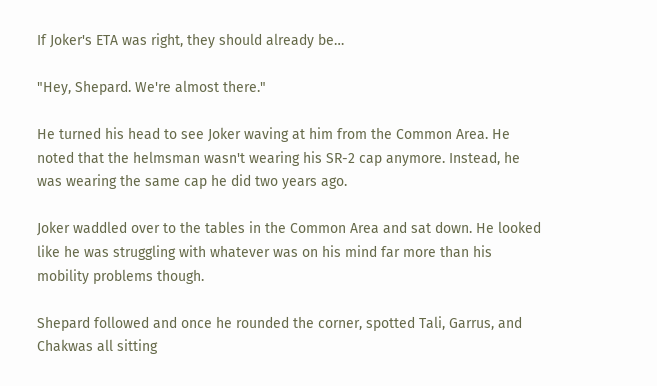If Joker's ETA was right, they should already be…

"Hey, Shepard. We're almost there."

He turned his head to see Joker waving at him from the Common Area. He noted that the helmsman wasn't wearing his SR-2 cap anymore. Instead, he was wearing the same cap he did two years ago.

Joker waddled over to the tables in the Common Area and sat down. He looked like he was struggling with whatever was on his mind far more than his mobility problems though.

Shepard followed and once he rounded the corner, spotted Tali, Garrus, and Chakwas all sitting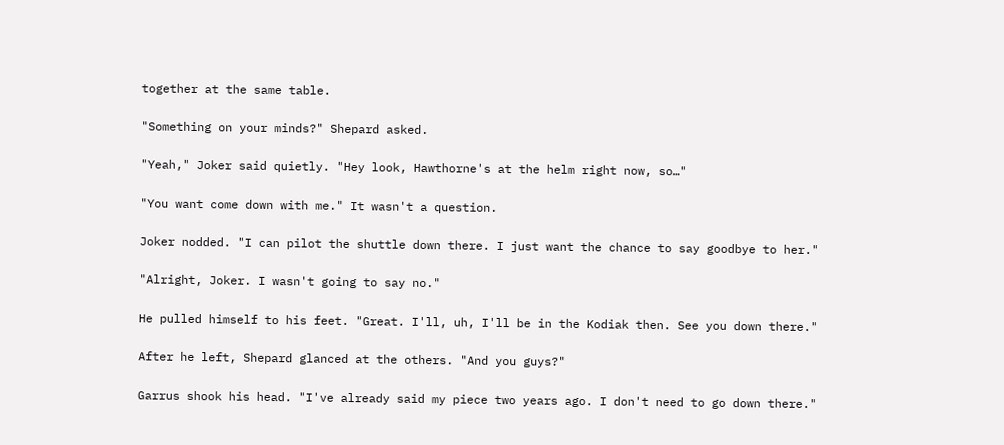together at the same table.

"Something on your minds?" Shepard asked.

"Yeah," Joker said quietly. "Hey look, Hawthorne's at the helm right now, so…"

"You want come down with me." It wasn't a question.

Joker nodded. "I can pilot the shuttle down there. I just want the chance to say goodbye to her."

"Alright, Joker. I wasn't going to say no."

He pulled himself to his feet. "Great. I'll, uh, I'll be in the Kodiak then. See you down there."

After he left, Shepard glanced at the others. "And you guys?"

Garrus shook his head. "I've already said my piece two years ago. I don't need to go down there."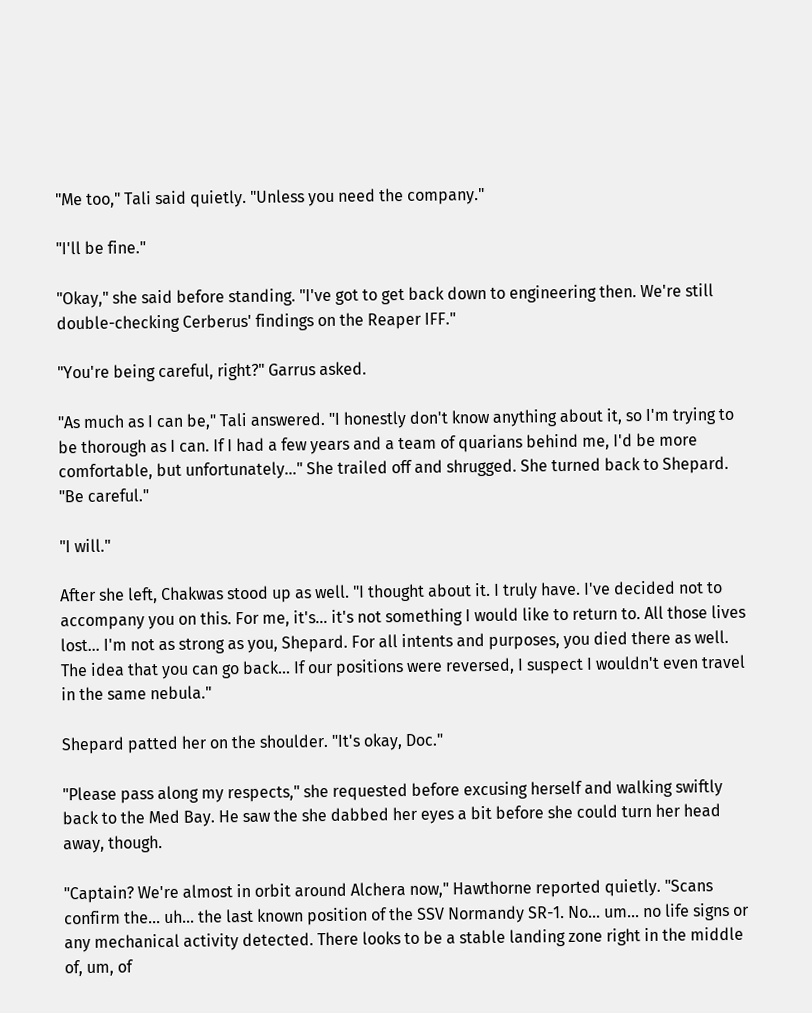"Me too," Tali said quietly. "Unless you need the company."

"I'll be fine."

"Okay," she said before standing. "I've got to get back down to engineering then. We're still double-checking Cerberus' findings on the Reaper IFF."

"You're being careful, right?" Garrus asked.

"As much as I can be," Tali answered. "I honestly don't know anything about it, so I'm trying to be thorough as I can. If I had a few years and a team of quarians behind me, I'd be more comfortable, but unfortunately…" She trailed off and shrugged. She turned back to Shepard. "Be careful."

"I will."

After she left, Chakwas stood up as well. "I thought about it. I truly have. I've decided not to accompany you on this. For me, it's… it's not something I would like to return to. All those lives lost… I'm not as strong as you, Shepard. For all intents and purposes, you died there as well. The idea that you can go back… If our positions were reversed, I suspect I wouldn't even travel in the same nebula."

Shepard patted her on the shoulder. "It's okay, Doc."

"Please pass along my respects," she requested before excusing herself and walking swiftly back to the Med Bay. He saw the she dabbed her eyes a bit before she could turn her head away, though.

"Captain? We're almost in orbit around Alchera now," Hawthorne reported quietly. "Scans confirm the… uh… the last known position of the SSV Normandy SR-1. No… um… no life signs or any mechanical activity detected. There looks to be a stable landing zone right in the middle of, um, of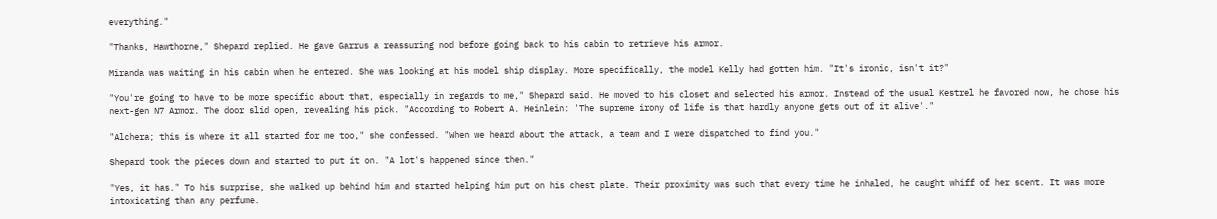everything."

"Thanks, Hawthorne," Shepard replied. He gave Garrus a reassuring nod before going back to his cabin to retrieve his armor.

Miranda was waiting in his cabin when he entered. She was looking at his model ship display. More specifically, the model Kelly had gotten him. "It's ironic, isn't it?"

"You're going to have to be more specific about that, especially in regards to me," Shepard said. He moved to his closet and selected his armor. Instead of the usual Kestrel he favored now, he chose his next-gen N7 Armor. The door slid open, revealing his pick. "According to Robert A. Heinlein: 'The supreme irony of life is that hardly anyone gets out of it alive'."

"Alchera; this is where it all started for me too," she confessed. "When we heard about the attack, a team and I were dispatched to find you."

Shepard took the pieces down and started to put it on. "A lot's happened since then."

"Yes, it has." To his surprise, she walked up behind him and started helping him put on his chest plate. Their proximity was such that every time he inhaled, he caught whiff of her scent. It was more intoxicating than any perfume.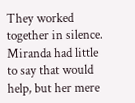They worked together in silence. Miranda had little to say that would help, but her mere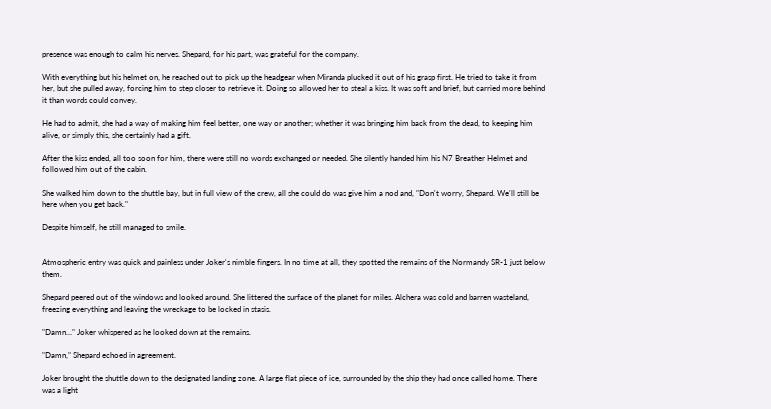presence was enough to calm his nerves. Shepard, for his part, was grateful for the company.

With everything but his helmet on, he reached out to pick up the headgear when Miranda plucked it out of his grasp first. He tried to take it from her, but she pulled away, forcing him to step closer to retrieve it. Doing so allowed her to steal a kiss. It was soft and brief, but carried more behind it than words could convey.

He had to admit, she had a way of making him feel better, one way or another; whether it was bringing him back from the dead, to keeping him alive, or simply this, she certainly had a gift.

After the kiss ended, all too soon for him, there were still no words exchanged or needed. She silently handed him his N7 Breather Helmet and followed him out of the cabin.

She walked him down to the shuttle bay, but in full view of the crew, all she could do was give him a nod and, "Don't worry, Shepard. We'll still be here when you get back."

Despite himself, he still managed to smile.


Atmospheric entry was quick and painless under Joker's nimble fingers. In no time at all, they spotted the remains of the Normandy SR-1 just below them.

Shepard peered out of the windows and looked around. She littered the surface of the planet for miles. Alchera was cold and barren wasteland, freezing everything and leaving the wreckage to be locked in stasis.

"Damn…" Joker whispered as he looked down at the remains.

"Damn," Shepard echoed in agreement.

Joker brought the shuttle down to the designated landing zone. A large flat piece of ice, surrounded by the ship they had once called home. There was a light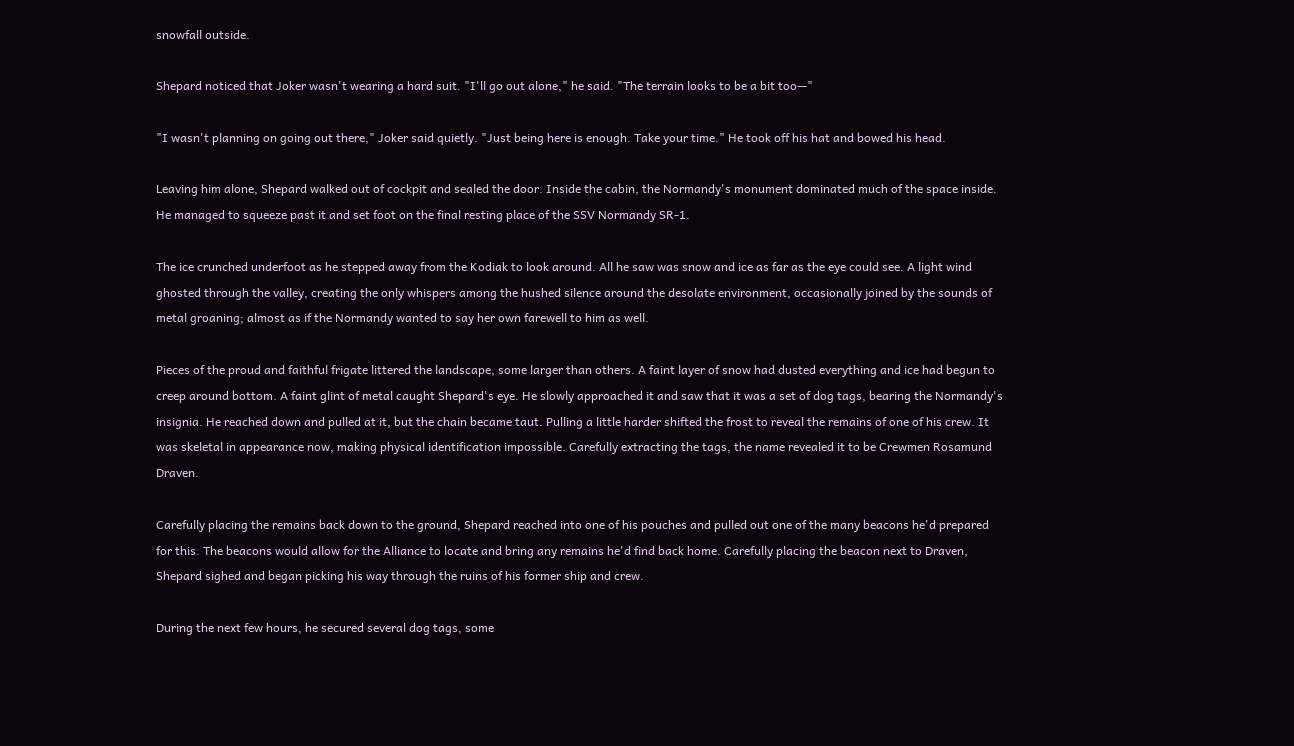snowfall outside.

Shepard noticed that Joker wasn't wearing a hard suit. "I'll go out alone," he said. "The terrain looks to be a bit too—"

"I wasn't planning on going out there," Joker said quietly. "Just being here is enough. Take your time." He took off his hat and bowed his head.

Leaving him alone, Shepard walked out of cockpit and sealed the door. Inside the cabin, the Normandy's monument dominated much of the space inside. He managed to squeeze past it and set foot on the final resting place of the SSV Normandy SR-1.

The ice crunched underfoot as he stepped away from the Kodiak to look around. All he saw was snow and ice as far as the eye could see. A light wind ghosted through the valley, creating the only whispers among the hushed silence around the desolate environment, occasionally joined by the sounds of metal groaning; almost as if the Normandy wanted to say her own farewell to him as well.

Pieces of the proud and faithful frigate littered the landscape, some larger than others. A faint layer of snow had dusted everything and ice had begun to creep around bottom. A faint glint of metal caught Shepard's eye. He slowly approached it and saw that it was a set of dog tags, bearing the Normandy's insignia. He reached down and pulled at it, but the chain became taut. Pulling a little harder shifted the frost to reveal the remains of one of his crew. It was skeletal in appearance now, making physical identification impossible. Carefully extracting the tags, the name revealed it to be Crewmen Rosamund Draven.

Carefully placing the remains back down to the ground, Shepard reached into one of his pouches and pulled out one of the many beacons he'd prepared for this. The beacons would allow for the Alliance to locate and bring any remains he'd find back home. Carefully placing the beacon next to Draven, Shepard sighed and began picking his way through the ruins of his former ship and crew.

During the next few hours, he secured several dog tags, some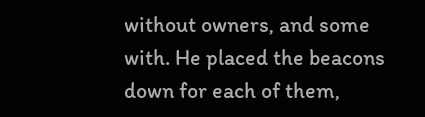without owners, and some with. He placed the beacons down for each of them,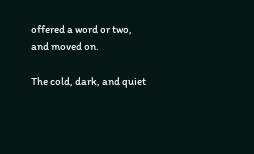offered a word or two, and moved on.

The cold, dark, and quiet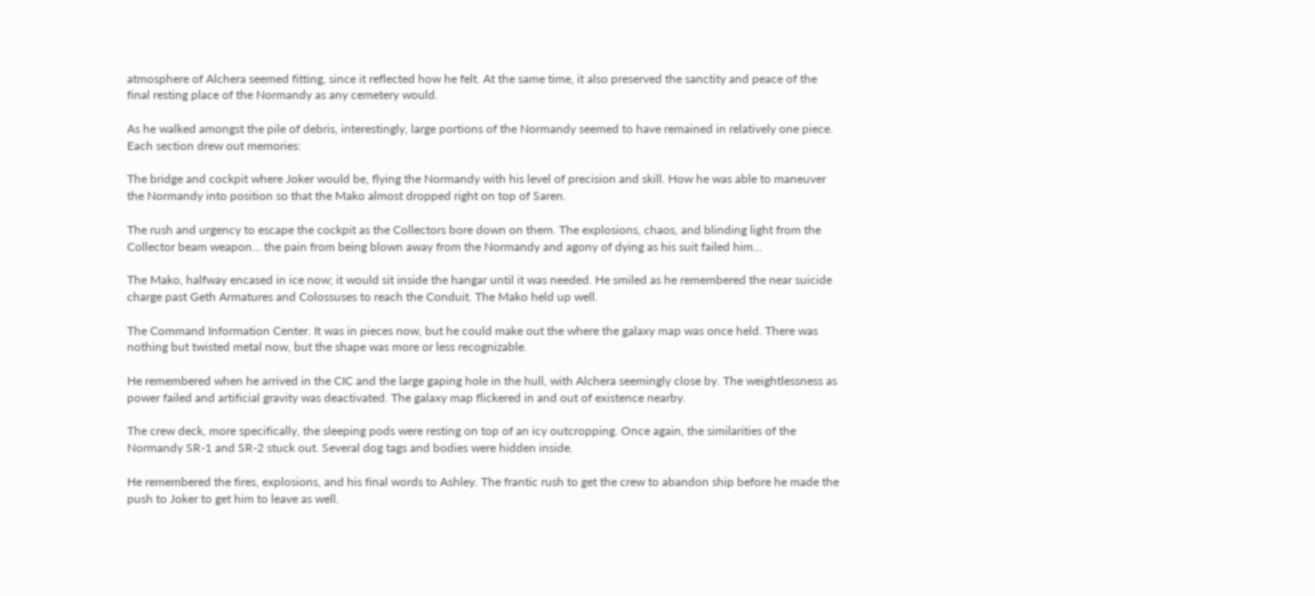atmosphere of Alchera seemed fitting, since it reflected how he felt. At the same time, it also preserved the sanctity and peace of the final resting place of the Normandy as any cemetery would.

As he walked amongst the pile of debris, interestingly, large portions of the Normandy seemed to have remained in relatively one piece. Each section drew out memories:

The bridge and cockpit where Joker would be, flying the Normandy with his level of precision and skill. How he was able to maneuver the Normandy into position so that the Mako almost dropped right on top of Saren.

The rush and urgency to escape the cockpit as the Collectors bore down on them. The explosions, chaos, and blinding light from the Collector beam weapon... the pain from being blown away from the Normandy and agony of dying as his suit failed him…

The Mako, halfway encased in ice now; it would sit inside the hangar until it was needed. He smiled as he remembered the near suicide charge past Geth Armatures and Colossuses to reach the Conduit. The Mako held up well.

The Command Information Center. It was in pieces now, but he could make out the where the galaxy map was once held. There was nothing but twisted metal now, but the shape was more or less recognizable.

He remembered when he arrived in the CIC and the large gaping hole in the hull, with Alchera seemingly close by. The weightlessness as power failed and artificial gravity was deactivated. The galaxy map flickered in and out of existence nearby.

The crew deck, more specifically, the sleeping pods were resting on top of an icy outcropping. Once again, the similarities of the Normandy SR-1 and SR-2 stuck out. Several dog tags and bodies were hidden inside.

He remembered the fires, explosions, and his final words to Ashley. The frantic rush to get the crew to abandon ship before he made the push to Joker to get him to leave as well.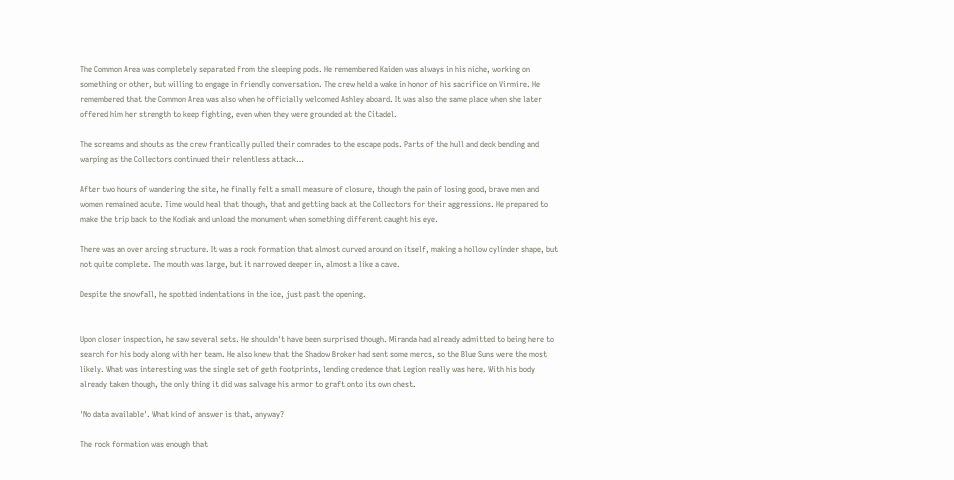The Common Area was completely separated from the sleeping pods. He remembered Kaiden was always in his niche, working on something or other, but willing to engage in friendly conversation. The crew held a wake in honor of his sacrifice on Virmire. He remembered that the Common Area was also when he officially welcomed Ashley aboard. It was also the same place when she later offered him her strength to keep fighting, even when they were grounded at the Citadel.

The screams and shouts as the crew frantically pulled their comrades to the escape pods. Parts of the hull and deck bending and warping as the Collectors continued their relentless attack…

After two hours of wandering the site, he finally felt a small measure of closure, though the pain of losing good, brave men and women remained acute. Time would heal that though, that and getting back at the Collectors for their aggressions. He prepared to make the trip back to the Kodiak and unload the monument when something different caught his eye.

There was an over arcing structure. It was a rock formation that almost curved around on itself, making a hollow cylinder shape, but not quite complete. The mouth was large, but it narrowed deeper in, almost a like a cave.

Despite the snowfall, he spotted indentations in the ice, just past the opening.


Upon closer inspection, he saw several sets. He shouldn't have been surprised though. Miranda had already admitted to being here to search for his body along with her team. He also knew that the Shadow Broker had sent some mercs, so the Blue Suns were the most likely. What was interesting was the single set of geth footprints, lending credence that Legion really was here. With his body already taken though, the only thing it did was salvage his armor to graft onto its own chest.

'No data available'. What kind of answer is that, anyway?

The rock formation was enough that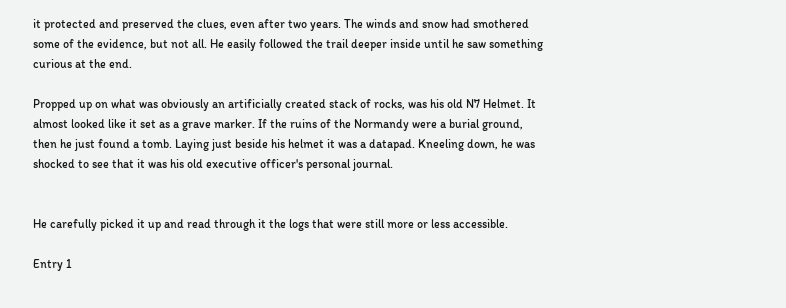it protected and preserved the clues, even after two years. The winds and snow had smothered some of the evidence, but not all. He easily followed the trail deeper inside until he saw something curious at the end.

Propped up on what was obviously an artificially created stack of rocks, was his old N7 Helmet. It almost looked like it set as a grave marker. If the ruins of the Normandy were a burial ground, then he just found a tomb. Laying just beside his helmet it was a datapad. Kneeling down, he was shocked to see that it was his old executive officer's personal journal.


He carefully picked it up and read through it the logs that were still more or less accessible.

Entry 1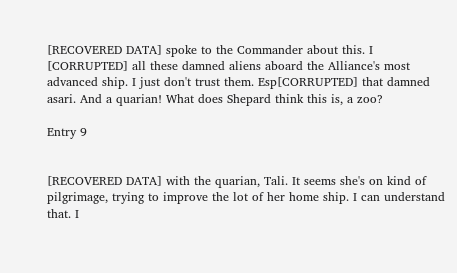[RECOVERED DATA] spoke to the Commander about this. I [CORRUPTED] all these damned aliens aboard the Alliance's most advanced ship. I just don't trust them. Esp[CORRUPTED] that damned asari. And a quarian! What does Shepard think this is, a zoo?

Entry 9


[RECOVERED DATA] with the quarian, Tali. It seems she's on kind of pilgrimage, trying to improve the lot of her home ship. I can understand that. I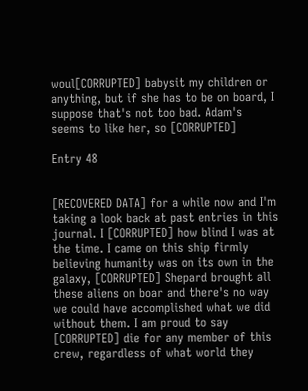woul[CORRUPTED] babysit my children or anything, but if she has to be on board, I suppose that's not too bad. Adam's seems to like her, so [CORRUPTED]

Entry 48


[RECOVERED DATA] for a while now and I'm taking a look back at past entries in this journal. I [CORRUPTED] how blind I was at the time. I came on this ship firmly believing humanity was on its own in the galaxy, [CORRUPTED] Shepard brought all these aliens on boar and there's no way we could have accomplished what we did without them. I am proud to say [CORRUPTED] die for any member of this crew, regardless of what world they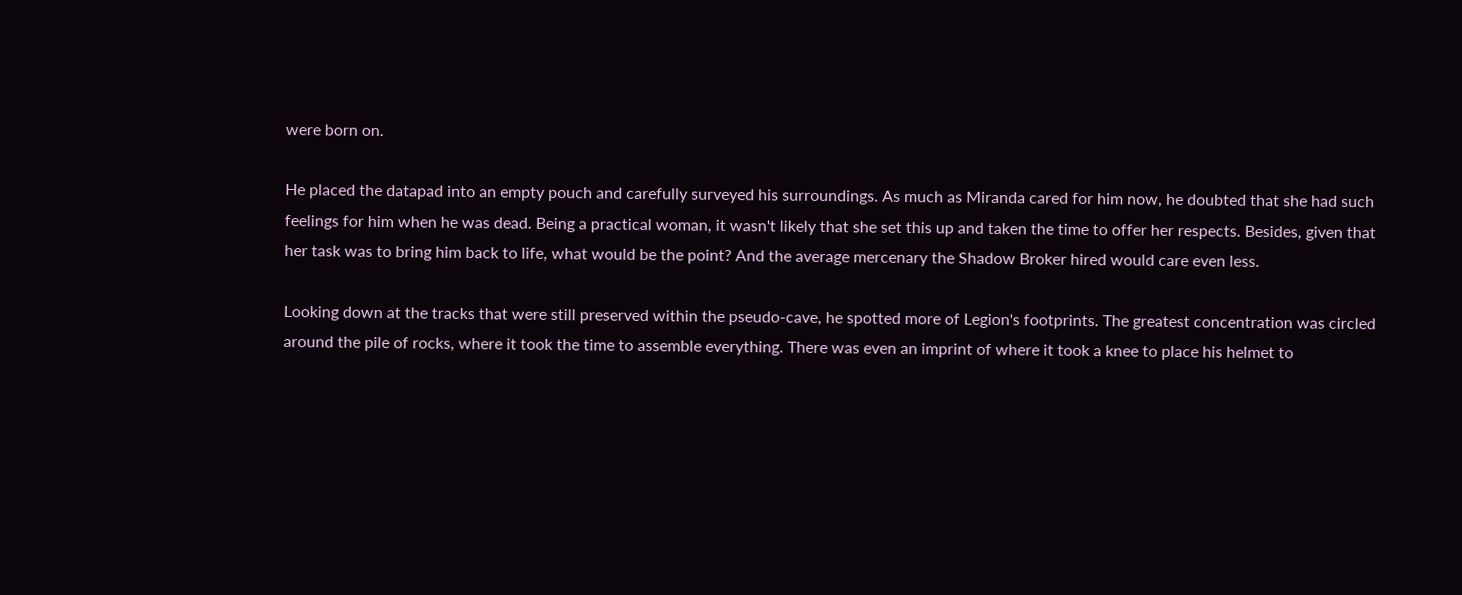were born on.

He placed the datapad into an empty pouch and carefully surveyed his surroundings. As much as Miranda cared for him now, he doubted that she had such feelings for him when he was dead. Being a practical woman, it wasn't likely that she set this up and taken the time to offer her respects. Besides, given that her task was to bring him back to life, what would be the point? And the average mercenary the Shadow Broker hired would care even less.

Looking down at the tracks that were still preserved within the pseudo-cave, he spotted more of Legion's footprints. The greatest concentration was circled around the pile of rocks, where it took the time to assemble everything. There was even an imprint of where it took a knee to place his helmet to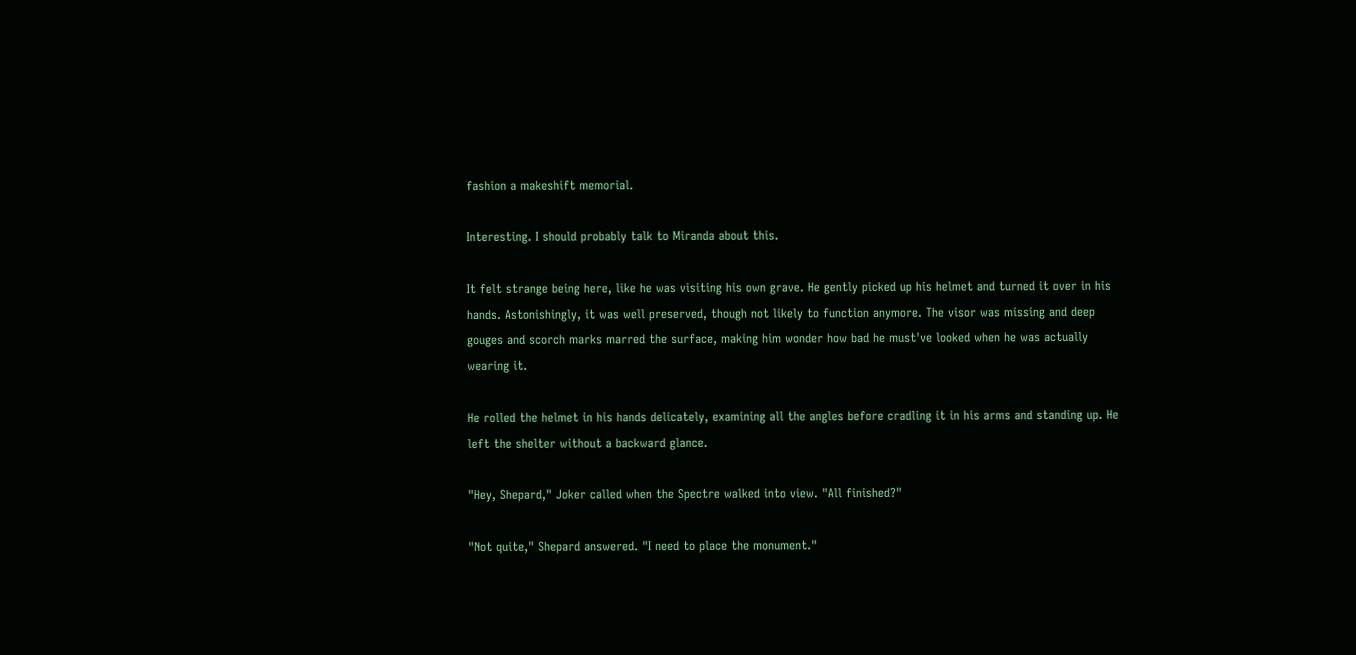fashion a makeshift memorial.

Interesting. I should probably talk to Miranda about this.

It felt strange being here, like he was visiting his own grave. He gently picked up his helmet and turned it over in his hands. Astonishingly, it was well preserved, though not likely to function anymore. The visor was missing and deep gouges and scorch marks marred the surface, making him wonder how bad he must've looked when he was actually wearing it.

He rolled the helmet in his hands delicately, examining all the angles before cradling it in his arms and standing up. He left the shelter without a backward glance.

"Hey, Shepard," Joker called when the Spectre walked into view. "All finished?"

"Not quite," Shepard answered. "I need to place the monument."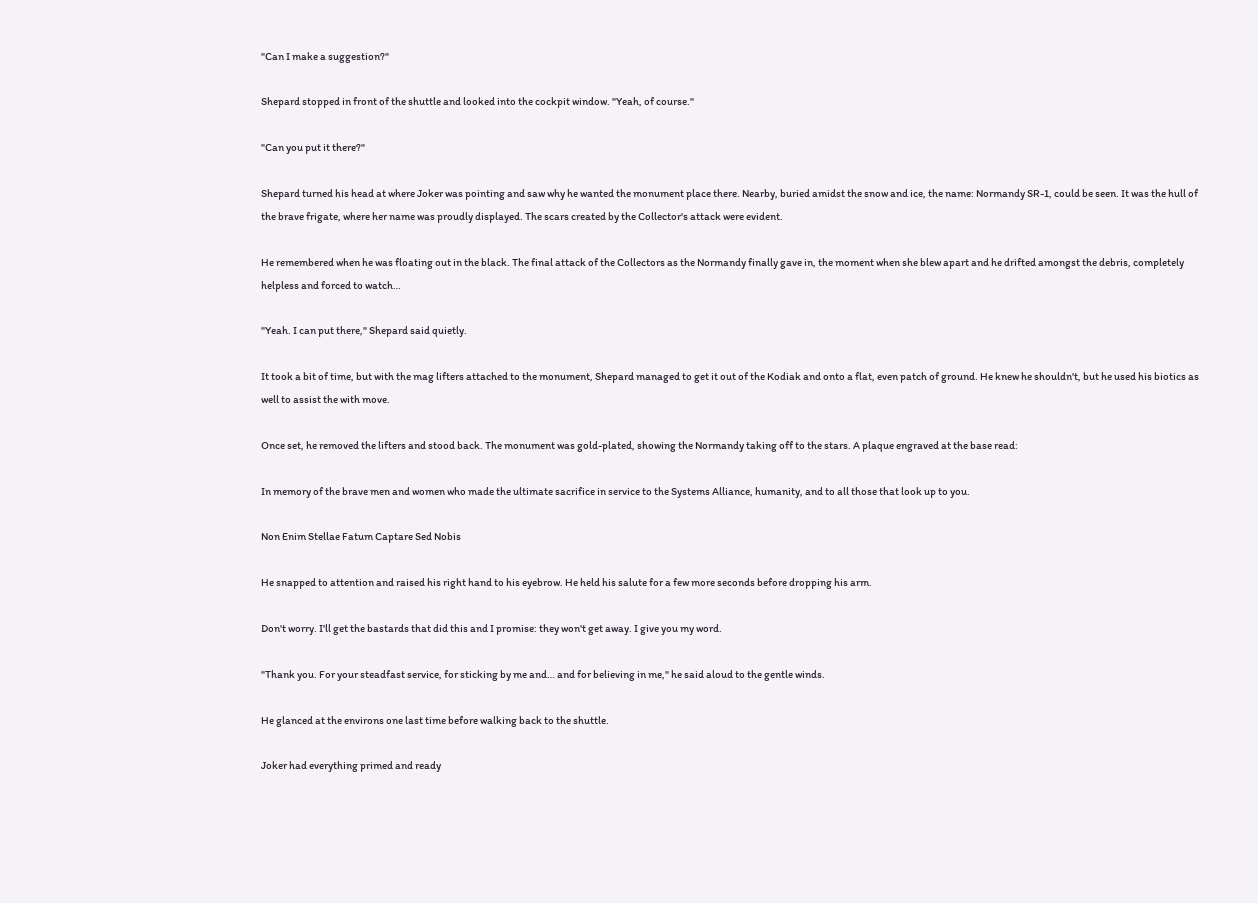"Can I make a suggestion?"

Shepard stopped in front of the shuttle and looked into the cockpit window. "Yeah, of course."

"Can you put it there?"

Shepard turned his head at where Joker was pointing and saw why he wanted the monument place there. Nearby, buried amidst the snow and ice, the name: Normandy SR-1, could be seen. It was the hull of the brave frigate, where her name was proudly displayed. The scars created by the Collector's attack were evident.

He remembered when he was floating out in the black. The final attack of the Collectors as the Normandy finally gave in, the moment when she blew apart and he drifted amongst the debris, completely helpless and forced to watch…

"Yeah. I can put there," Shepard said quietly.

It took a bit of time, but with the mag lifters attached to the monument, Shepard managed to get it out of the Kodiak and onto a flat, even patch of ground. He knew he shouldn't, but he used his biotics as well to assist the with move.

Once set, he removed the lifters and stood back. The monument was gold-plated, showing the Normandy taking off to the stars. A plaque engraved at the base read:

In memory of the brave men and women who made the ultimate sacrifice in service to the Systems Alliance, humanity, and to all those that look up to you.

Non Enim Stellae Fatum Captare Sed Nobis

He snapped to attention and raised his right hand to his eyebrow. He held his salute for a few more seconds before dropping his arm.

Don't worry. I'll get the bastards that did this and I promise: they won't get away. I give you my word.

"Thank you. For your steadfast service, for sticking by me and… and for believing in me," he said aloud to the gentle winds.

He glanced at the environs one last time before walking back to the shuttle.

Joker had everything primed and ready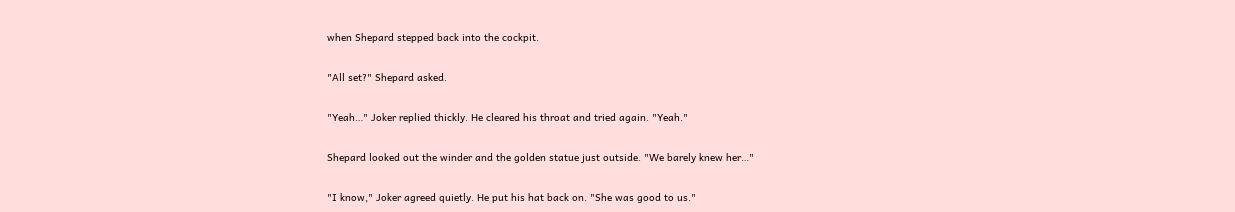when Shepard stepped back into the cockpit.

"All set?" Shepard asked.

"Yeah…" Joker replied thickly. He cleared his throat and tried again. "Yeah."

Shepard looked out the winder and the golden statue just outside. "We barely knew her…"

"I know," Joker agreed quietly. He put his hat back on. "She was good to us."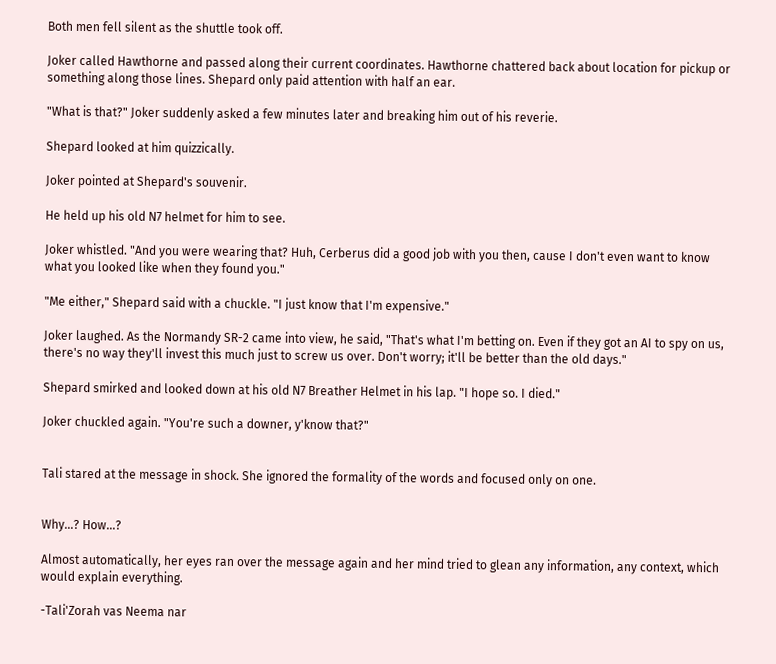Both men fell silent as the shuttle took off.

Joker called Hawthorne and passed along their current coordinates. Hawthorne chattered back about location for pickup or something along those lines. Shepard only paid attention with half an ear.

"What is that?" Joker suddenly asked a few minutes later and breaking him out of his reverie.

Shepard looked at him quizzically.

Joker pointed at Shepard's souvenir.

He held up his old N7 helmet for him to see.

Joker whistled. "And you were wearing that? Huh, Cerberus did a good job with you then, cause I don't even want to know what you looked like when they found you."

"Me either," Shepard said with a chuckle. "I just know that I'm expensive."

Joker laughed. As the Normandy SR-2 came into view, he said, "That's what I'm betting on. Even if they got an AI to spy on us, there's no way they'll invest this much just to screw us over. Don't worry; it'll be better than the old days."

Shepard smirked and looked down at his old N7 Breather Helmet in his lap. "I hope so. I died."

Joker chuckled again. "You're such a downer, y'know that?"


Tali stared at the message in shock. She ignored the formality of the words and focused only on one.


Why…? How…?

Almost automatically, her eyes ran over the message again and her mind tried to glean any information, any context, which would explain everything.

-Tali'Zorah vas Neema nar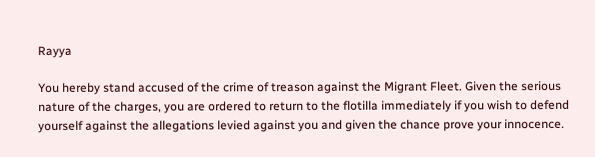Rayya

You hereby stand accused of the crime of treason against the Migrant Fleet. Given the serious nature of the charges, you are ordered to return to the flotilla immediately if you wish to defend yourself against the allegations levied against you and given the chance prove your innocence.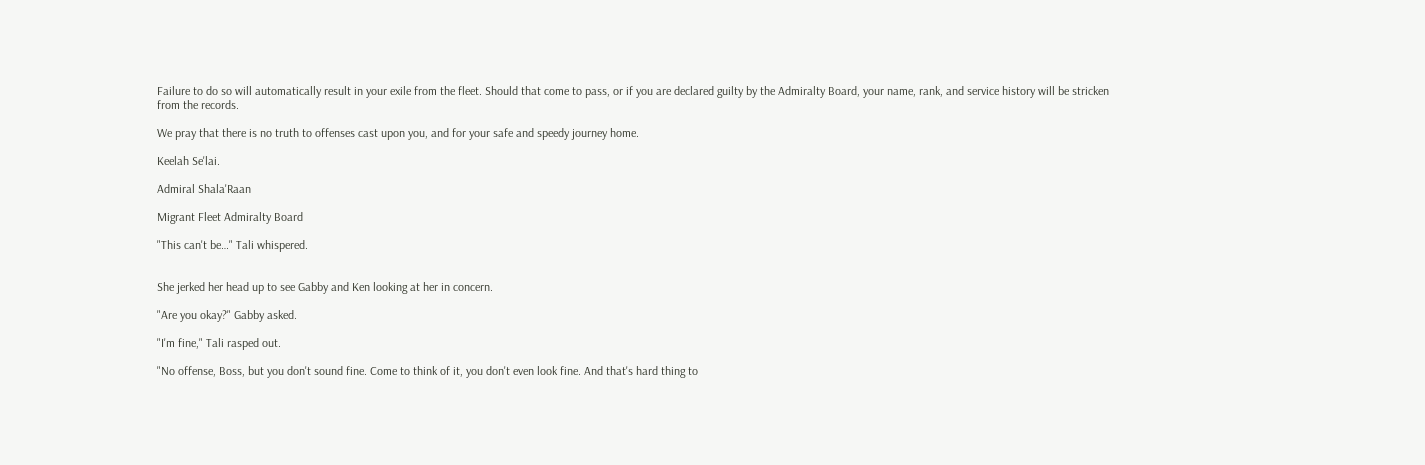Failure to do so will automatically result in your exile from the fleet. Should that come to pass, or if you are declared guilty by the Admiralty Board, your name, rank, and service history will be stricken from the records.

We pray that there is no truth to offenses cast upon you, and for your safe and speedy journey home.

Keelah Se'lai.

Admiral Shala'Raan

Migrant Fleet Admiralty Board

"This can't be…" Tali whispered.


She jerked her head up to see Gabby and Ken looking at her in concern.

"Are you okay?" Gabby asked.

"I'm fine," Tali rasped out.

"No offense, Boss, but you don't sound fine. Come to think of it, you don't even look fine. And that's hard thing to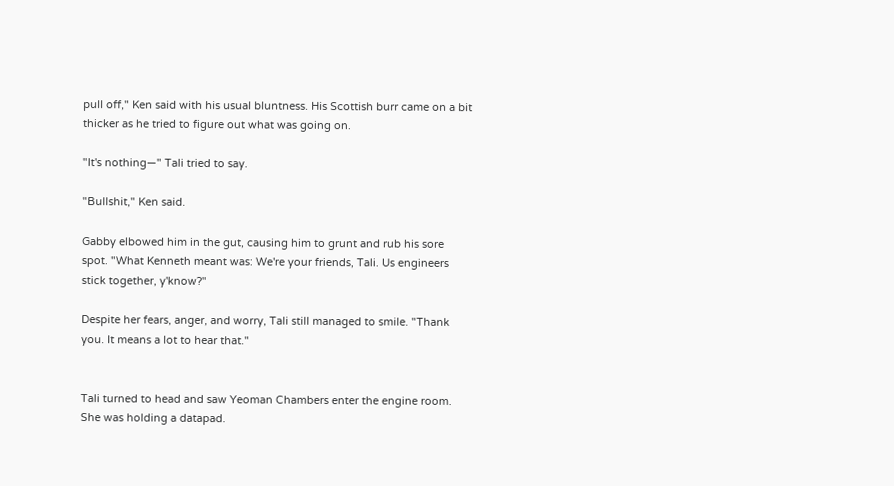pull off," Ken said with his usual bluntness. His Scottish burr came on a bit thicker as he tried to figure out what was going on.

"It's nothing—" Tali tried to say.

"Bullshit," Ken said.

Gabby elbowed him in the gut, causing him to grunt and rub his sore spot. "What Kenneth meant was: We're your friends, Tali. Us engineers stick together, y'know?"

Despite her fears, anger, and worry, Tali still managed to smile. "Thank you. It means a lot to hear that."


Tali turned to head and saw Yeoman Chambers enter the engine room. She was holding a datapad.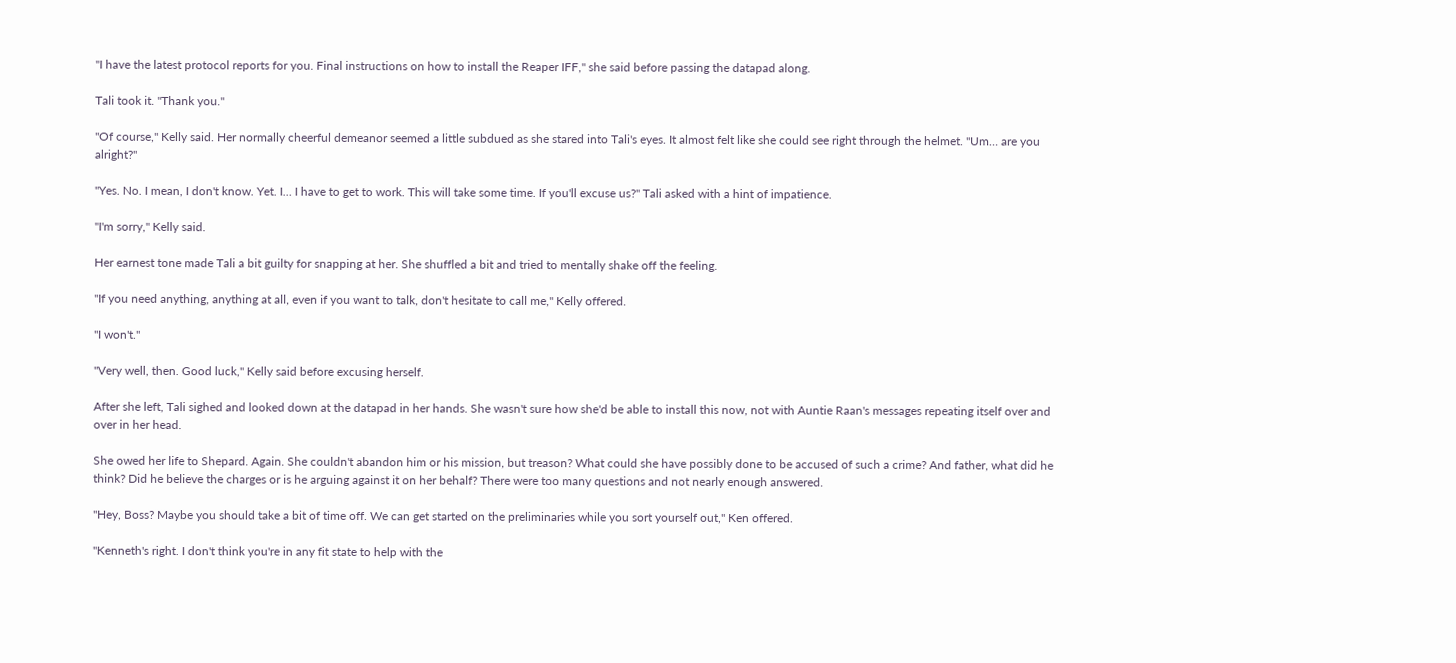"I have the latest protocol reports for you. Final instructions on how to install the Reaper IFF," she said before passing the datapad along.

Tali took it. "Thank you."

"Of course," Kelly said. Her normally cheerful demeanor seemed a little subdued as she stared into Tali's eyes. It almost felt like she could see right through the helmet. "Um… are you alright?"

"Yes. No. I mean, I don't know. Yet. I… I have to get to work. This will take some time. If you'll excuse us?" Tali asked with a hint of impatience.

"I'm sorry," Kelly said.

Her earnest tone made Tali a bit guilty for snapping at her. She shuffled a bit and tried to mentally shake off the feeling.

"If you need anything, anything at all, even if you want to talk, don't hesitate to call me," Kelly offered.

"I won't."

"Very well, then. Good luck," Kelly said before excusing herself.

After she left, Tali sighed and looked down at the datapad in her hands. She wasn't sure how she'd be able to install this now, not with Auntie Raan's messages repeating itself over and over in her head.

She owed her life to Shepard. Again. She couldn't abandon him or his mission, but treason? What could she have possibly done to be accused of such a crime? And father, what did he think? Did he believe the charges or is he arguing against it on her behalf? There were too many questions and not nearly enough answered.

"Hey, Boss? Maybe you should take a bit of time off. We can get started on the preliminaries while you sort yourself out," Ken offered.

"Kenneth's right. I don't think you're in any fit state to help with the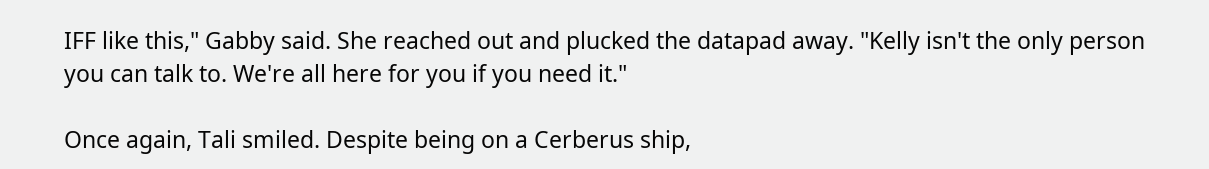IFF like this," Gabby said. She reached out and plucked the datapad away. "Kelly isn't the only person you can talk to. We're all here for you if you need it."

Once again, Tali smiled. Despite being on a Cerberus ship,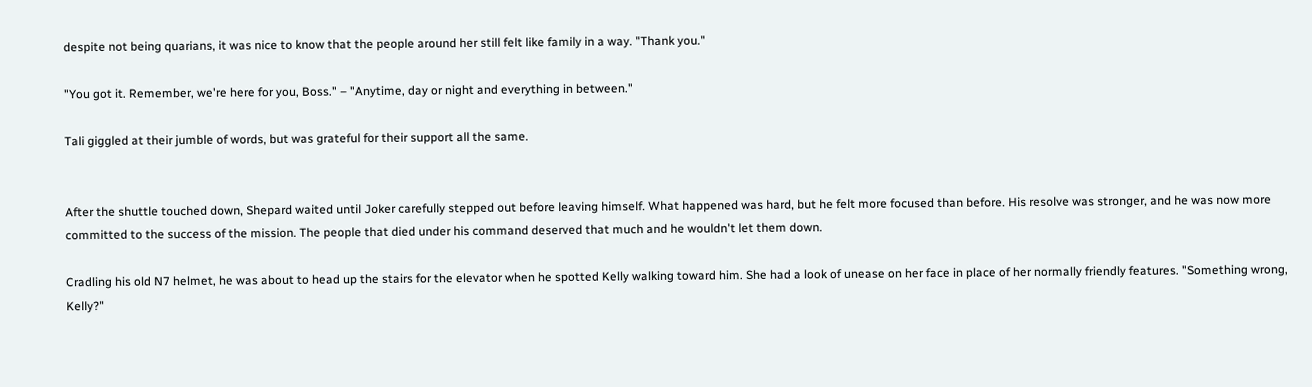despite not being quarians, it was nice to know that the people around her still felt like family in a way. "Thank you."

"You got it. Remember, we're here for you, Boss." – "Anytime, day or night and everything in between."

Tali giggled at their jumble of words, but was grateful for their support all the same.


After the shuttle touched down, Shepard waited until Joker carefully stepped out before leaving himself. What happened was hard, but he felt more focused than before. His resolve was stronger, and he was now more committed to the success of the mission. The people that died under his command deserved that much and he wouldn't let them down.

Cradling his old N7 helmet, he was about to head up the stairs for the elevator when he spotted Kelly walking toward him. She had a look of unease on her face in place of her normally friendly features. "Something wrong, Kelly?"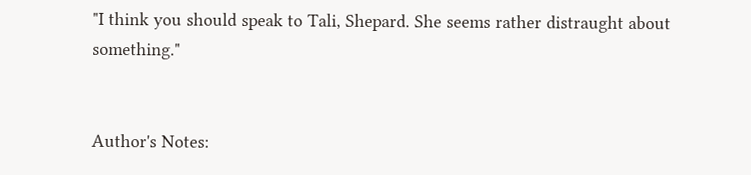"I think you should speak to Tali, Shepard. She seems rather distraught about something."


Author's Notes: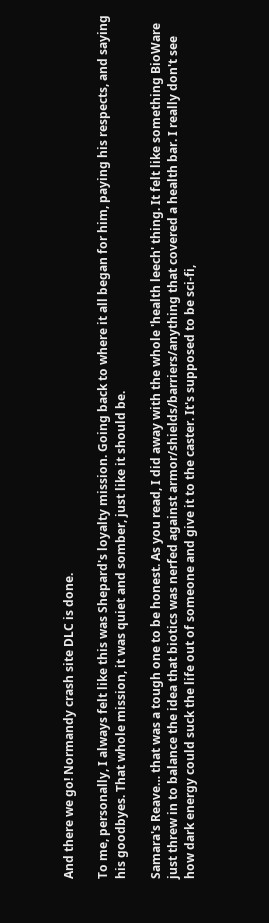And there we go! Normandy crash site DLC is done.

To me, personally, I always felt like this was Shepard's loyalty mission. Going back to where it all began for him, paying his respects, and saying his goodbyes. That whole mission, it was quiet and somber, just like it should be.

Samara's Reave… that was a tough one to be honest. As you read, I did away with the whole 'health leech' thing. It felt like something BioWare just threw in to balance the idea that biotics was nerfed against armor/shields/barriers/anything that covered a health bar. I really don't see how dark energy could suck the life out of someone and give it to the caster. It's supposed to be sci-fi,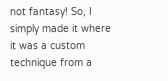not fantasy! So, I simply made it where it was a custom technique from a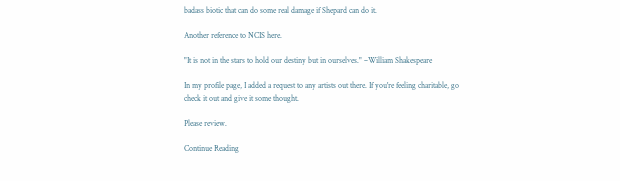badass biotic that can do some real damage if Shepard can do it.

Another reference to NCIS here.

"It is not in the stars to hold our destiny but in ourselves." –William Shakespeare

In my profile page, I added a request to any artists out there. If you're feeling charitable, go check it out and give it some thought.

Please review.

Continue Reading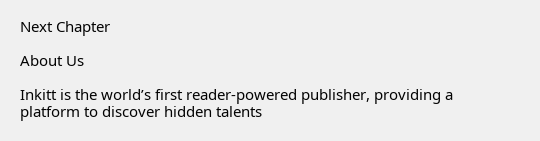Next Chapter

About Us

Inkitt is the world’s first reader-powered publisher, providing a platform to discover hidden talents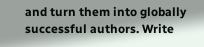and turn them into globally successful authors. Write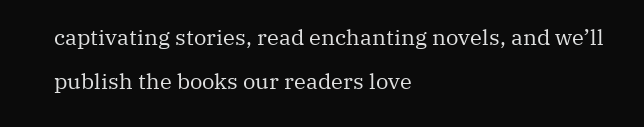captivating stories, read enchanting novels, and we’ll publish the books our readers love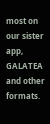most on our sister app, GALATEA and other formats.